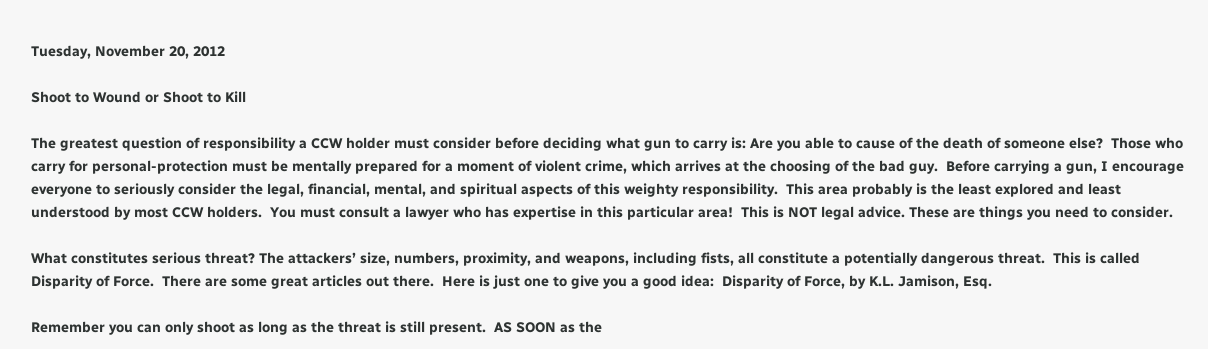Tuesday, November 20, 2012

Shoot to Wound or Shoot to Kill

The greatest question of responsibility a CCW holder must consider before deciding what gun to carry is: Are you able to cause of the death of someone else?  Those who carry for personal-protection must be mentally prepared for a moment of violent crime, which arrives at the choosing of the bad guy.  Before carrying a gun, I encourage everyone to seriously consider the legal, financial, mental, and spiritual aspects of this weighty responsibility.  This area probably is the least explored and least understood by most CCW holders.  You must consult a lawyer who has expertise in this particular area!  This is NOT legal advice. These are things you need to consider.

What constitutes serious threat? The attackers’ size, numbers, proximity, and weapons, including fists, all constitute a potentially dangerous threat.  This is called Disparity of Force.  There are some great articles out there.  Here is just one to give you a good idea:  Disparity of Force, by K.L. Jamison, Esq.

Remember you can only shoot as long as the threat is still present.  AS SOON as the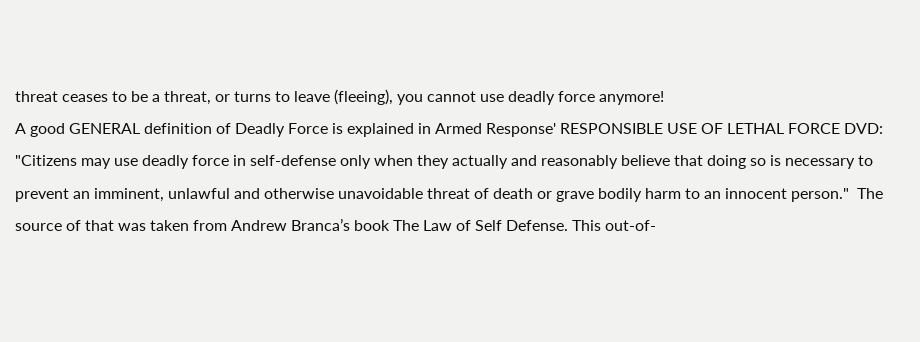threat ceases to be a threat, or turns to leave (fleeing), you cannot use deadly force anymore!
A good GENERAL definition of Deadly Force is explained in Armed Response' RESPONSIBLE USE OF LETHAL FORCE DVD:  "Citizens may use deadly force in self-defense only when they actually and reasonably believe that doing so is necessary to prevent an imminent, unlawful and otherwise unavoidable threat of death or grave bodily harm to an innocent person."  The source of that was taken from Andrew Branca’s book The Law of Self Defense. This out-of-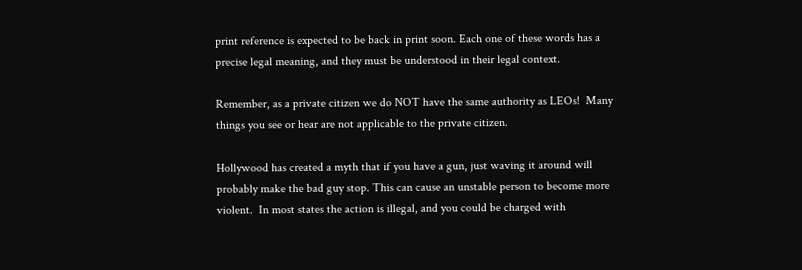print reference is expected to be back in print soon. Each one of these words has a precise legal meaning, and they must be understood in their legal context.

Remember, as a private citizen we do NOT have the same authority as LEOs!  Many things you see or hear are not applicable to the private citizen.

Hollywood has created a myth that if you have a gun, just waving it around will probably make the bad guy stop. This can cause an unstable person to become more violent.  In most states the action is illegal, and you could be charged with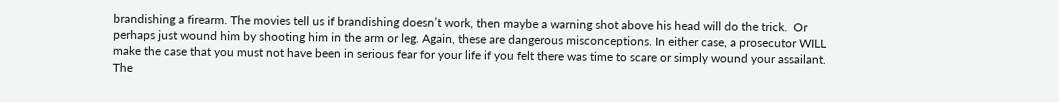brandishing a firearm. The movies tell us if brandishing doesn’t work, then maybe a warning shot above his head will do the trick.  Or perhaps just wound him by shooting him in the arm or leg. Again, these are dangerous misconceptions. In either case, a prosecutor WILL make the case that you must not have been in serious fear for your life if you felt there was time to scare or simply wound your assailant.  The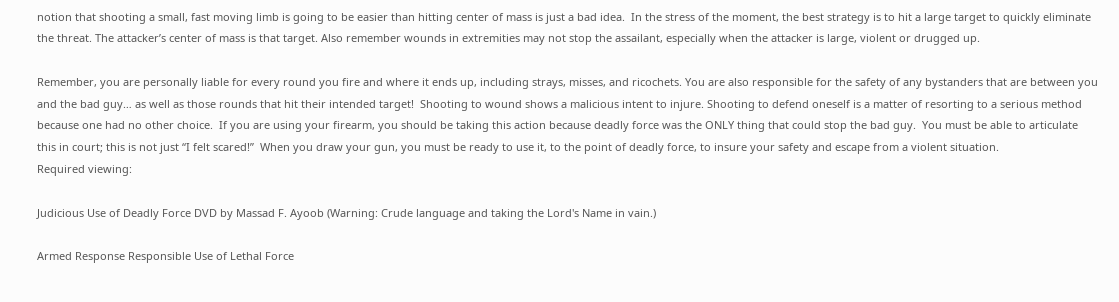notion that shooting a small, fast moving limb is going to be easier than hitting center of mass is just a bad idea.  In the stress of the moment, the best strategy is to hit a large target to quickly eliminate the threat. The attacker’s center of mass is that target. Also remember wounds in extremities may not stop the assailant, especially when the attacker is large, violent or drugged up.

Remember, you are personally liable for every round you fire and where it ends up, including strays, misses, and ricochets. You are also responsible for the safety of any bystanders that are between you and the bad guy… as well as those rounds that hit their intended target!  Shooting to wound shows a malicious intent to injure. Shooting to defend oneself is a matter of resorting to a serious method because one had no other choice.  If you are using your firearm, you should be taking this action because deadly force was the ONLY thing that could stop the bad guy.  You must be able to articulate this in court; this is not just “I felt scared!”  When you draw your gun, you must be ready to use it, to the point of deadly force, to insure your safety and escape from a violent situation.
Required viewing:

Judicious Use of Deadly Force DVD by Massad F. Ayoob (Warning: Crude language and taking the Lord's Name in vain.)

Armed Response Responsible Use of Lethal Force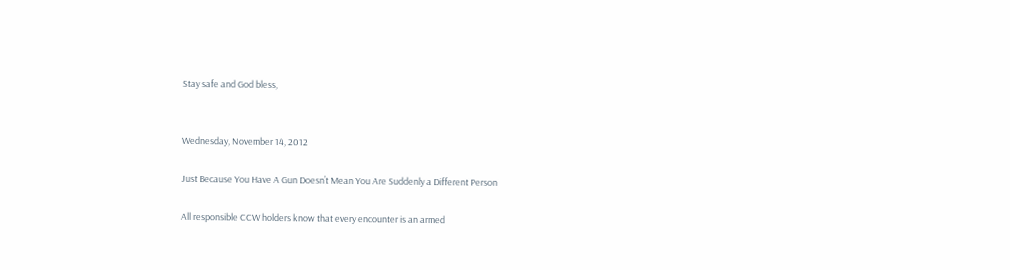Stay safe and God bless,


Wednesday, November 14, 2012

Just Because You Have A Gun Doesn’t Mean You Are Suddenly a Different Person

All responsible CCW holders know that every encounter is an armed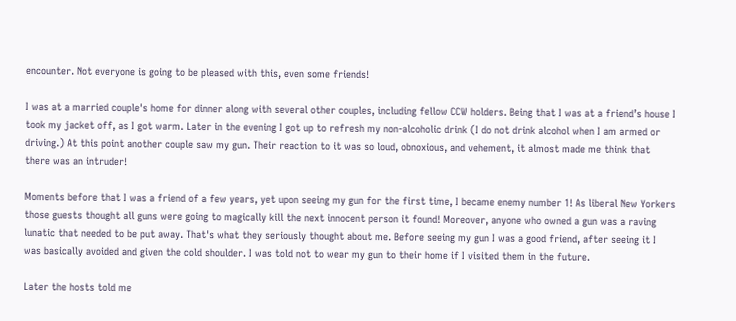encounter. Not everyone is going to be pleased with this, even some friends!

I was at a married couple's home for dinner along with several other couples, including fellow CCW holders. Being that I was at a friend’s house I took my jacket off, as I got warm. Later in the evening I got up to refresh my non-alcoholic drink (I do not drink alcohol when I am armed or driving.) At this point another couple saw my gun. Their reaction to it was so loud, obnoxious, and vehement, it almost made me think that there was an intruder!

Moments before that I was a friend of a few years, yet upon seeing my gun for the first time, I became enemy number 1! As liberal New Yorkers those guests thought all guns were going to magically kill the next innocent person it found! Moreover, anyone who owned a gun was a raving lunatic that needed to be put away. That's what they seriously thought about me. Before seeing my gun I was a good friend, after seeing it I was basically avoided and given the cold shoulder. I was told not to wear my gun to their home if I visited them in the future.

Later the hosts told me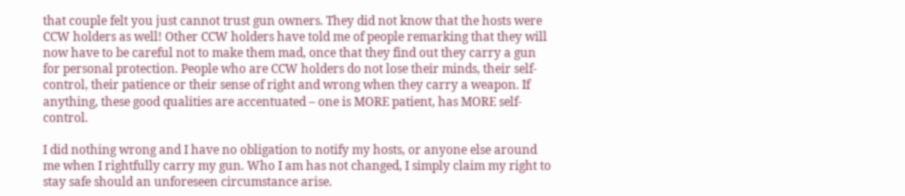that couple felt you just cannot trust gun owners. They did not know that the hosts were CCW holders as well! Other CCW holders have told me of people remarking that they will now have to be careful not to make them mad, once that they find out they carry a gun for personal protection. People who are CCW holders do not lose their minds, their self-control, their patience or their sense of right and wrong when they carry a weapon. If anything, these good qualities are accentuated – one is MORE patient, has MORE self-control.

I did nothing wrong and I have no obligation to notify my hosts, or anyone else around me when I rightfully carry my gun. Who I am has not changed, I simply claim my right to stay safe should an unforeseen circumstance arise.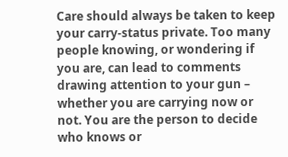Care should always be taken to keep your carry-status private. Too many people knowing, or wondering if you are, can lead to comments drawing attention to your gun – whether you are carrying now or not. You are the person to decide who knows or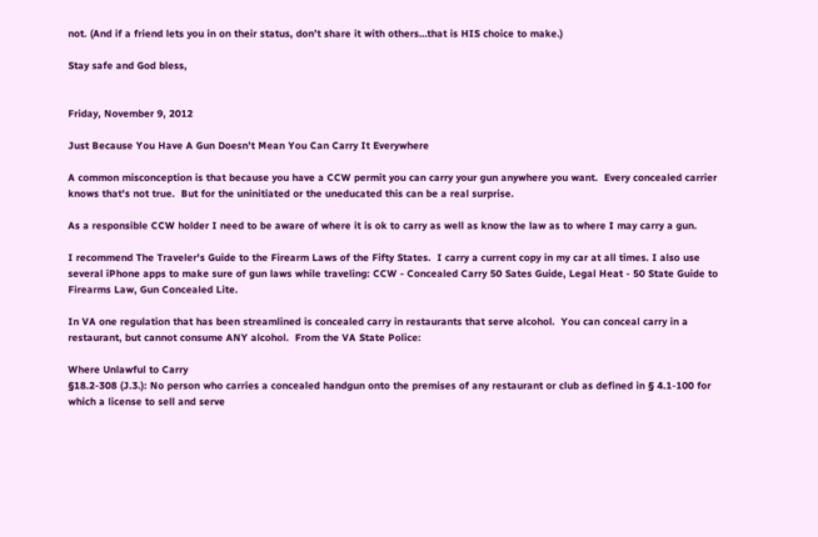not. (And if a friend lets you in on their status, don’t share it with others…that is HIS choice to make.)

Stay safe and God bless,


Friday, November 9, 2012

Just Because You Have A Gun Doesn’t Mean You Can Carry It Everywhere

A common misconception is that because you have a CCW permit you can carry your gun anywhere you want.  Every concealed carrier knows that's not true.  But for the uninitiated or the uneducated this can be a real surprise.

As a responsible CCW holder I need to be aware of where it is ok to carry as well as know the law as to where I may carry a gun.

I recommend The Traveler's Guide to the Firearm Laws of the Fifty States.  I carry a current copy in my car at all times. I also use several iPhone apps to make sure of gun laws while traveling: CCW - Concealed Carry 50 Sates Guide, Legal Heat - 50 State Guide to Firearms Law, Gun Concealed Lite.

In VA one regulation that has been streamlined is concealed carry in restaurants that serve alcohol.  You can conceal carry in a restaurant, but cannot consume ANY alcohol.  From the VA State Police:

Where Unlawful to Carry
§18.2-308 (J.3.): No person who carries a concealed handgun onto the premises of any restaurant or club as defined in § 4.1-100 for which a license to sell and serve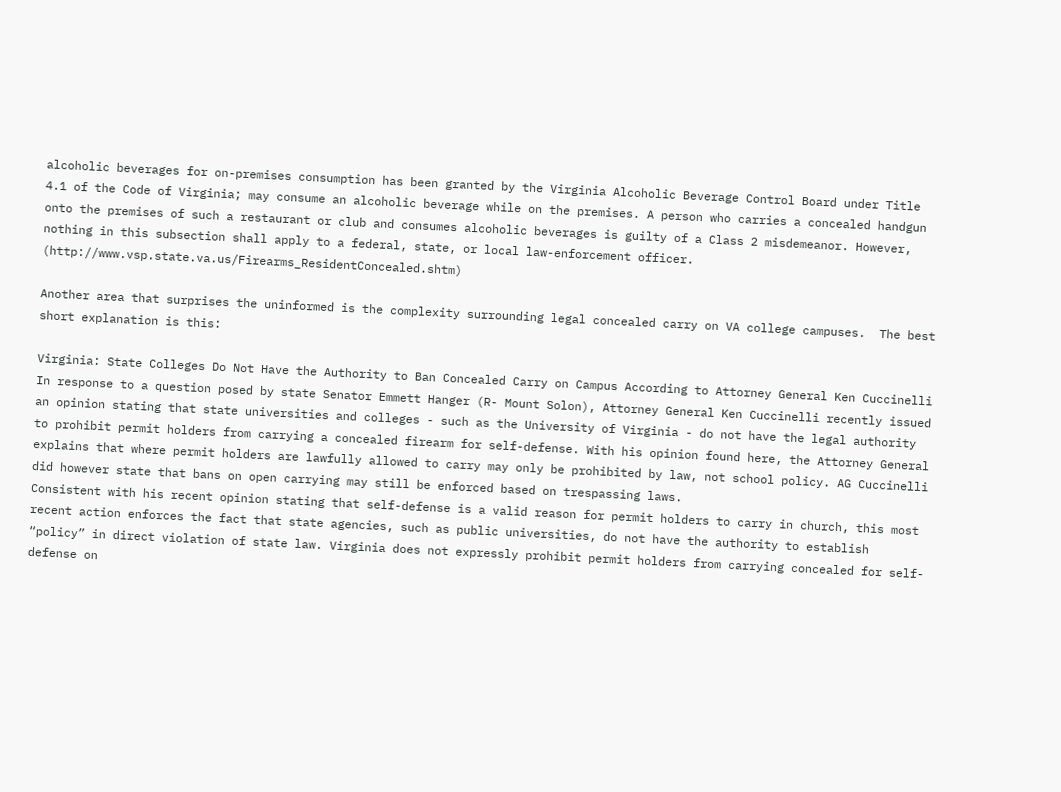alcoholic beverages for on-premises consumption has been granted by the Virginia Alcoholic Beverage Control Board under Title 4.1 of the Code of Virginia; may consume an alcoholic beverage while on the premises. A person who carries a concealed handgun onto the premises of such a restaurant or club and consumes alcoholic beverages is guilty of a Class 2 misdemeanor. However, nothing in this subsection shall apply to a federal, state, or local law-enforcement officer.  (http://www.vsp.state.va.us/Firearms_ResidentConcealed.shtm)

Another area that surprises the uninformed is the complexity surrounding legal concealed carry on VA college campuses.  The best short explanation is this:

Virginia: State Colleges Do Not Have the Authority to Ban Concealed Carry on Campus According to Attorney General Ken Cuccinelli
In response to a question posed by state Senator Emmett Hanger (R- Mount Solon), Attorney General Ken Cuccinelli recently issued an opinion stating that state universities and colleges - such as the University of Virginia - do not have the legal authority to prohibit permit holders from carrying a concealed firearm for self-defense. With his opinion found here, the Attorney General explains that where permit holders are lawfully allowed to carry may only be prohibited by law, not school policy. AG Cuccinelli did however state that bans on open carrying may still be enforced based on trespassing laws.
Consistent with his recent opinion stating that self-defense is a valid reason for permit holders to carry in church, this most recent action enforces the fact that state agencies, such as public universities, do not have the authority to establish “policy” in direct violation of state law. Virginia does not expressly prohibit permit holders from carrying concealed for self-defense on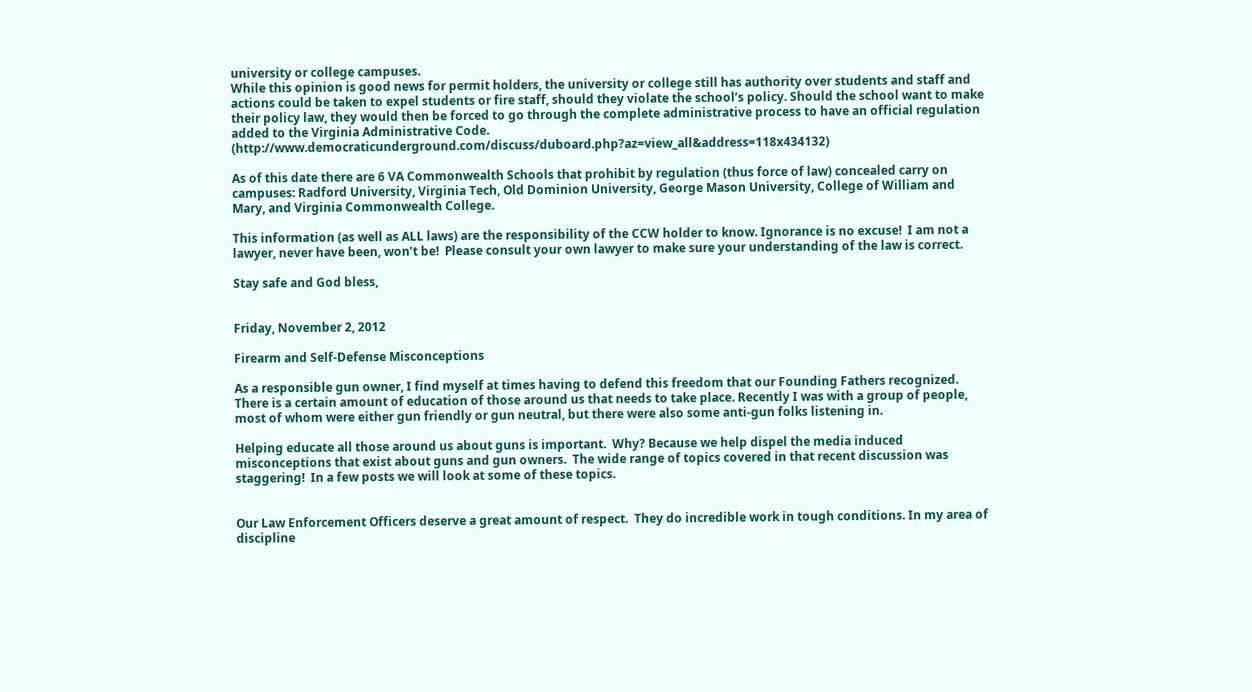university or college campuses.
While this opinion is good news for permit holders, the university or college still has authority over students and staff and actions could be taken to expel students or fire staff, should they violate the school’s policy. Should the school want to make their policy law, they would then be forced to go through the complete administrative process to have an official regulation added to the Virginia Administrative Code. (http://www.democraticunderground.com/discuss/duboard.php?az=view_all&address=118x434132)

As of this date there are 6 VA Commonwealth Schools that prohibit by regulation (thus force of law) concealed carry on campuses: Radford University, Virginia Tech, Old Dominion University, George Mason University, College of William and Mary, and Virginia Commonwealth College.

This information (as well as ALL laws) are the responsibility of the CCW holder to know. Ignorance is no excuse!  I am not a lawyer, never have been, won’t be!  Please consult your own lawyer to make sure your understanding of the law is correct.

Stay safe and God bless,


Friday, November 2, 2012

Firearm and Self-Defense Misconceptions

As a responsible gun owner, I find myself at times having to defend this freedom that our Founding Fathers recognized.  There is a certain amount of education of those around us that needs to take place. Recently I was with a group of people, most of whom were either gun friendly or gun neutral, but there were also some anti-gun folks listening in.

Helping educate all those around us about guns is important.  Why? Because we help dispel the media induced misconceptions that exist about guns and gun owners.  The wide range of topics covered in that recent discussion was staggering!  In a few posts we will look at some of these topics.


Our Law Enforcement Officers deserve a great amount of respect.  They do incredible work in tough conditions. In my area of discipline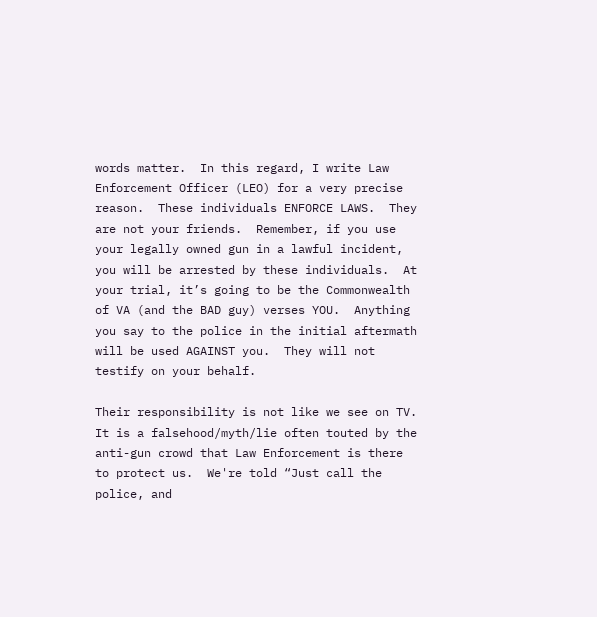words matter.  In this regard, I write Law Enforcement Officer (LEO) for a very precise reason.  These individuals ENFORCE LAWS.  They are not your friends.  Remember, if you use your legally owned gun in a lawful incident, you will be arrested by these individuals.  At your trial, it’s going to be the Commonwealth of VA (and the BAD guy) verses YOU.  Anything you say to the police in the initial aftermath will be used AGAINST you.  They will not testify on your behalf.

Their responsibility is not like we see on TV.  It is a falsehood/myth/lie often touted by the anti-gun crowd that Law Enforcement is there to protect us.  We're told “Just call the police, and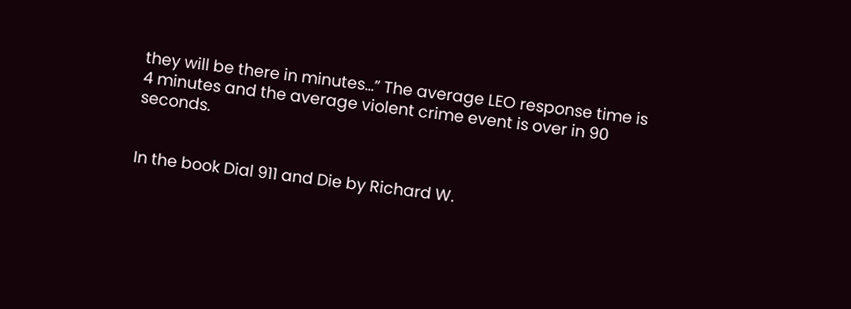they will be there in minutes…” The average LEO response time is 4 minutes and the average violent crime event is over in 90 seconds.


In the book Dial 911 and Die by Richard W.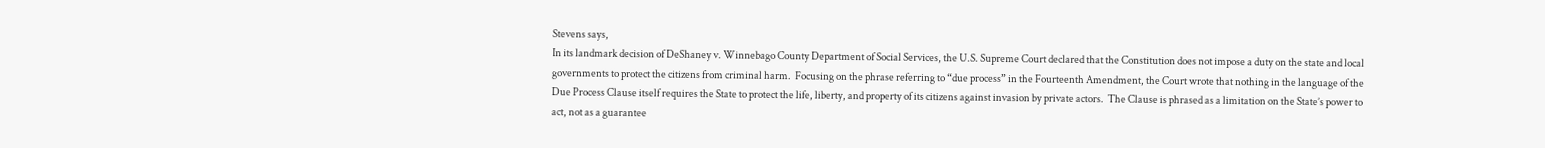Stevens says,
In its landmark decision of DeShaney v. Winnebago County Department of Social Services, the U.S. Supreme Court declared that the Constitution does not impose a duty on the state and local governments to protect the citizens from criminal harm.  Focusing on the phrase referring to “due process” in the Fourteenth Amendment, the Court wrote that nothing in the language of the Due Process Clause itself requires the State to protect the life, liberty, and property of its citizens against invasion by private actors.  The Clause is phrased as a limitation on the State’s power to act, not as a guarantee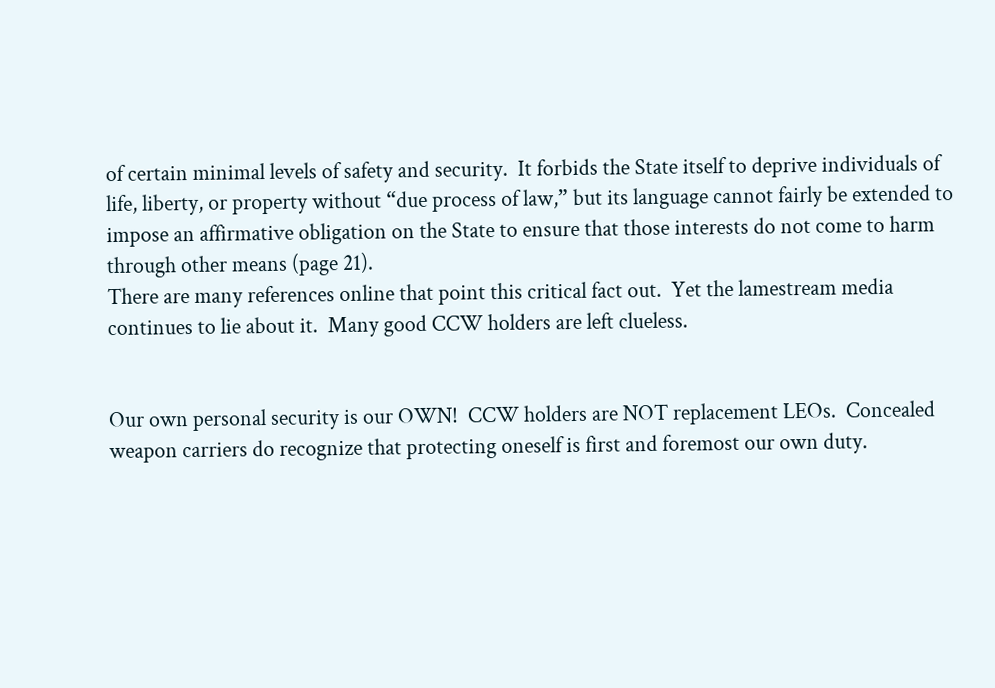of certain minimal levels of safety and security.  It forbids the State itself to deprive individuals of life, liberty, or property without “due process of law,” but its language cannot fairly be extended to impose an affirmative obligation on the State to ensure that those interests do not come to harm through other means (page 21).
There are many references online that point this critical fact out.  Yet the lamestream media continues to lie about it.  Many good CCW holders are left clueless.


Our own personal security is our OWN!  CCW holders are NOT replacement LEOs.  Concealed weapon carriers do recognize that protecting oneself is first and foremost our own duty.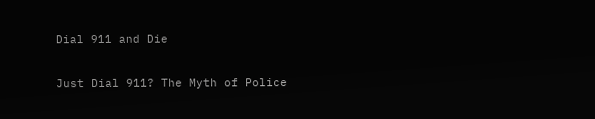Dial 911 and Die

Just Dial 911? The Myth of Police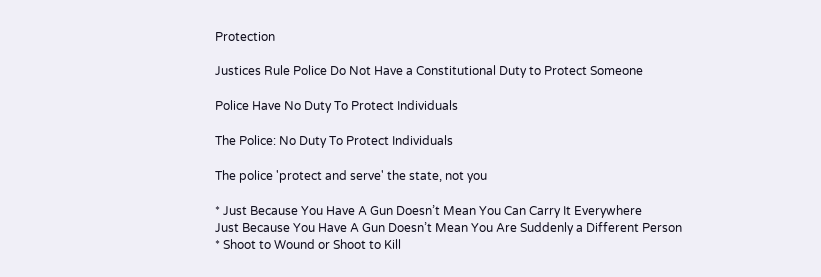Protection

Justices Rule Police Do Not Have a Constitutional Duty to Protect Someone

Police Have No Duty To Protect Individuals

The Police: No Duty To Protect Individuals

The police 'protect and serve' the state, not you

* Just Because You Have A Gun Doesn’t Mean You Can Carry It Everywhere
Just Because You Have A Gun Doesn’t Mean You Are Suddenly a Different Person
* Shoot to Wound or Shoot to Kill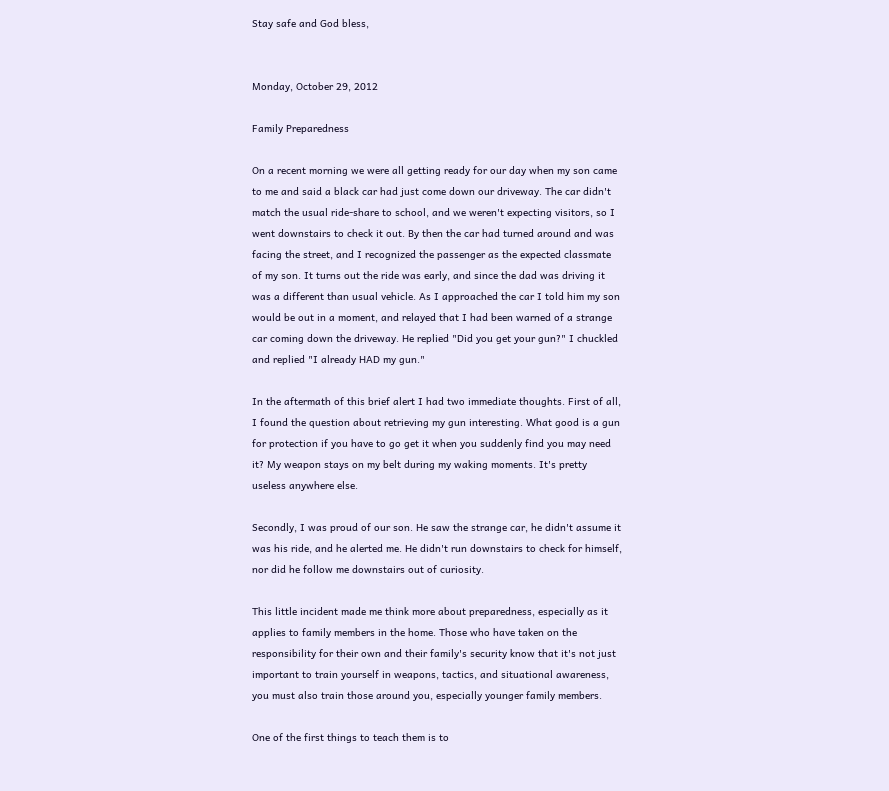Stay safe and God bless,


Monday, October 29, 2012

Family Preparedness

On a recent morning we were all getting ready for our day when my son came to me and said a black car had just come down our driveway. The car didn't match the usual ride-share to school, and we weren't expecting visitors, so I went downstairs to check it out. By then the car had turned around and was facing the street, and I recognized the passenger as the expected classmate of my son. It turns out the ride was early, and since the dad was driving it was a different than usual vehicle. As I approached the car I told him my son would be out in a moment, and relayed that I had been warned of a strange car coming down the driveway. He replied "Did you get your gun?" I chuckled and replied "I already HAD my gun."

In the aftermath of this brief alert I had two immediate thoughts. First of all, I found the question about retrieving my gun interesting. What good is a gun for protection if you have to go get it when you suddenly find you may need it? My weapon stays on my belt during my waking moments. It's pretty useless anywhere else.

Secondly, I was proud of our son. He saw the strange car, he didn't assume it was his ride, and he alerted me. He didn't run downstairs to check for himself, nor did he follow me downstairs out of curiosity.

This little incident made me think more about preparedness, especially as it applies to family members in the home. Those who have taken on the responsibility for their own and their family's security know that it's not just important to train yourself in weapons, tactics, and situational awareness, you must also train those around you, especially younger family members.

One of the first things to teach them is to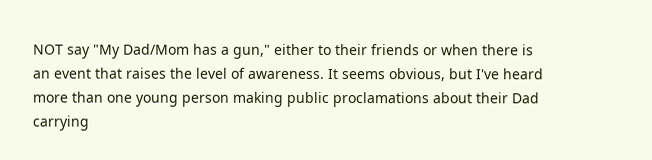NOT say "My Dad/Mom has a gun," either to their friends or when there is an event that raises the level of awareness. It seems obvious, but I've heard more than one young person making public proclamations about their Dad carrying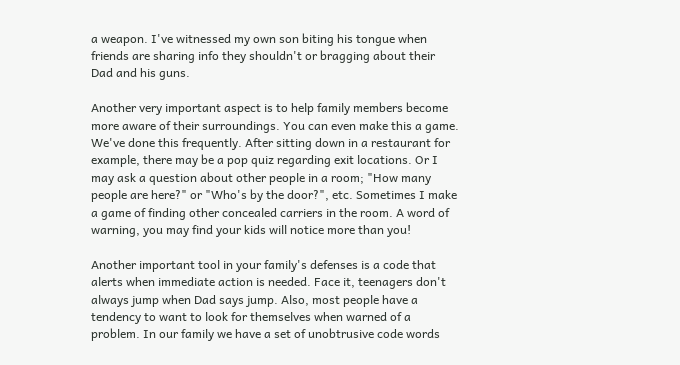a weapon. I've witnessed my own son biting his tongue when friends are sharing info they shouldn't or bragging about their Dad and his guns.

Another very important aspect is to help family members become more aware of their surroundings. You can even make this a game. We've done this frequently. After sitting down in a restaurant for example, there may be a pop quiz regarding exit locations. Or I may ask a question about other people in a room; "How many people are here?" or "Who's by the door?", etc. Sometimes I make a game of finding other concealed carriers in the room. A word of warning, you may find your kids will notice more than you!

Another important tool in your family's defenses is a code that alerts when immediate action is needed. Face it, teenagers don't always jump when Dad says jump. Also, most people have a tendency to want to look for themselves when warned of a problem. In our family we have a set of unobtrusive code words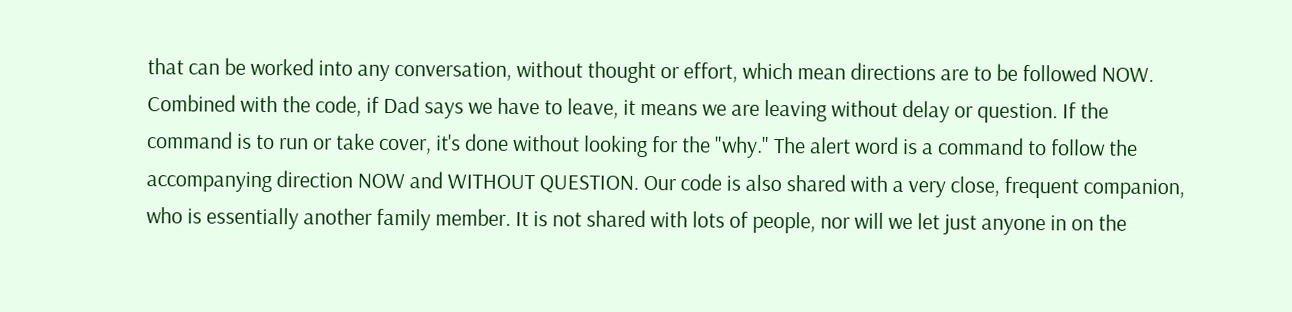that can be worked into any conversation, without thought or effort, which mean directions are to be followed NOW. Combined with the code, if Dad says we have to leave, it means we are leaving without delay or question. If the command is to run or take cover, it's done without looking for the "why." The alert word is a command to follow the accompanying direction NOW and WITHOUT QUESTION. Our code is also shared with a very close, frequent companion, who is essentially another family member. It is not shared with lots of people, nor will we let just anyone in on the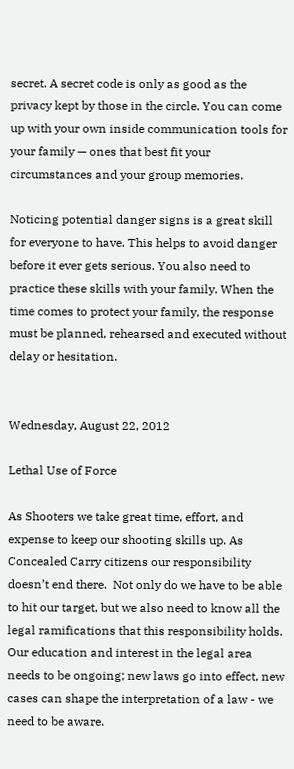secret. A secret code is only as good as the privacy kept by those in the circle. You can come up with your own inside communication tools for your family — ones that best fit your circumstances and your group memories.

Noticing potential danger signs is a great skill for everyone to have. This helps to avoid danger before it ever gets serious. You also need to practice these skills with your family. When the time comes to protect your family, the response must be planned, rehearsed and executed without delay or hesitation.


Wednesday, August 22, 2012

Lethal Use of Force

As Shooters we take great time, effort, and expense to keep our shooting skills up. As Concealed Carry citizens our responsibility doesn’t end there.  Not only do we have to be able to hit our target, but we also need to know all the legal ramifications that this responsibility holds.  Our education and interest in the legal area needs to be ongoing; new laws go into effect, new cases can shape the interpretation of a law - we need to be aware.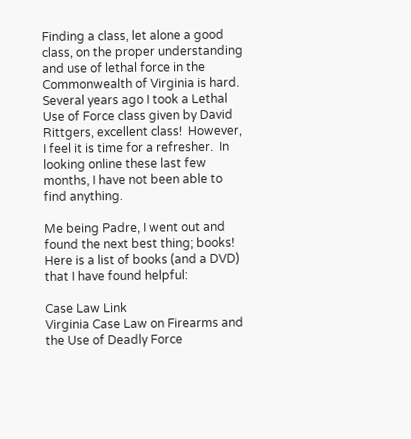Finding a class, let alone a good class, on the proper understanding and use of lethal force in the Commonwealth of Virginia is hard.  Several years ago I took a Lethal Use of Force class given by David Rittgers, excellent class!  However, I feel it is time for a refresher.  In looking online these last few months, I have not been able to find anything.

Me being Padre, I went out and found the next best thing; books!
Here is a list of books (and a DVD) that I have found helpful:

Case Law Link
Virginia Case Law on Firearms and the Use of Deadly Force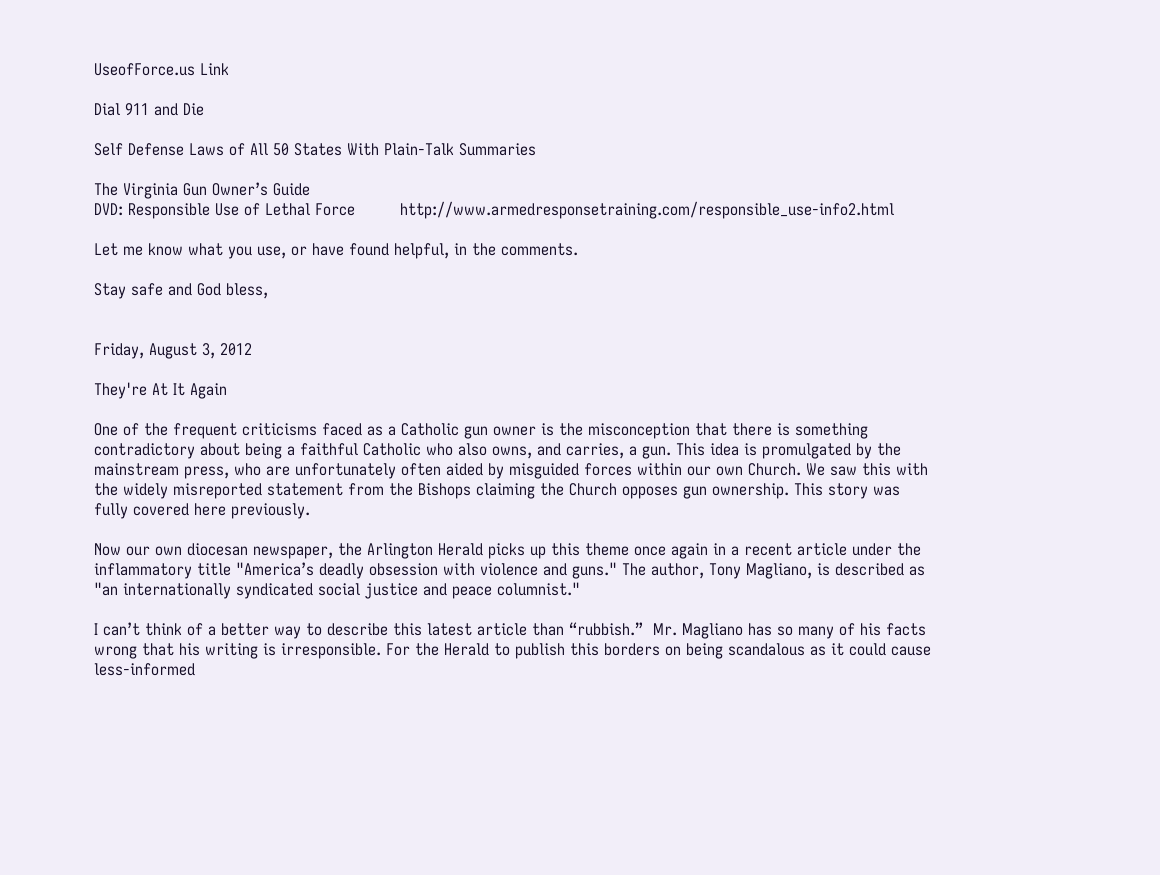UseofForce.us Link

Dial 911 and Die

Self Defense Laws of All 50 States With Plain-Talk Summaries

The Virginia Gun Owner’s Guide
DVD: Responsible Use of Lethal Force         http://www.armedresponsetraining.com/responsible_use-info2.html

Let me know what you use, or have found helpful, in the comments.

Stay safe and God bless,


Friday, August 3, 2012

They're At It Again

One of the frequent criticisms faced as a Catholic gun owner is the misconception that there is something contradictory about being a faithful Catholic who also owns, and carries, a gun. This idea is promulgated by the mainstream press, who are unfortunately often aided by misguided forces within our own Church. We saw this with the widely misreported statement from the Bishops claiming the Church opposes gun ownership. This story was fully covered here previously.

Now our own diocesan newspaper, the Arlington Herald picks up this theme once again in a recent article under the inflammatory title "America’s deadly obsession with violence and guns." The author, Tony Magliano, is described as "an internationally syndicated social justice and peace columnist."

I can’t think of a better way to describe this latest article than “rubbish.”  Mr. Magliano has so many of his facts wrong that his writing is irresponsible. For the Herald to publish this borders on being scandalous as it could cause less-informed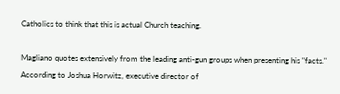Catholics to think that this is actual Church teaching.

Magliano quotes extensively from the leading anti-gun groups when presenting his "facts."
According to Joshua Horwitz, executive director of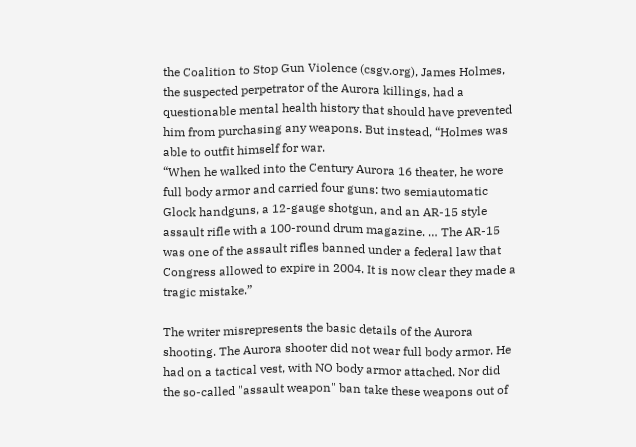the Coalition to Stop Gun Violence (csgv.org), James Holmes, the suspected perpetrator of the Aurora killings, had a questionable mental health history that should have prevented him from purchasing any weapons. But instead, “Holmes was able to outfit himself for war.
“When he walked into the Century Aurora 16 theater, he wore full body armor and carried four guns: two semiautomatic Glock handguns, a 12-gauge shotgun, and an AR-15 style assault rifle with a 100-round drum magazine. … The AR-15 was one of the assault rifles banned under a federal law that Congress allowed to expire in 2004. It is now clear they made a tragic mistake.”

The writer misrepresents the basic details of the Aurora shooting. The Aurora shooter did not wear full body armor. He had on a tactical vest, with NO body armor attached. Nor did the so-called "assault weapon" ban take these weapons out of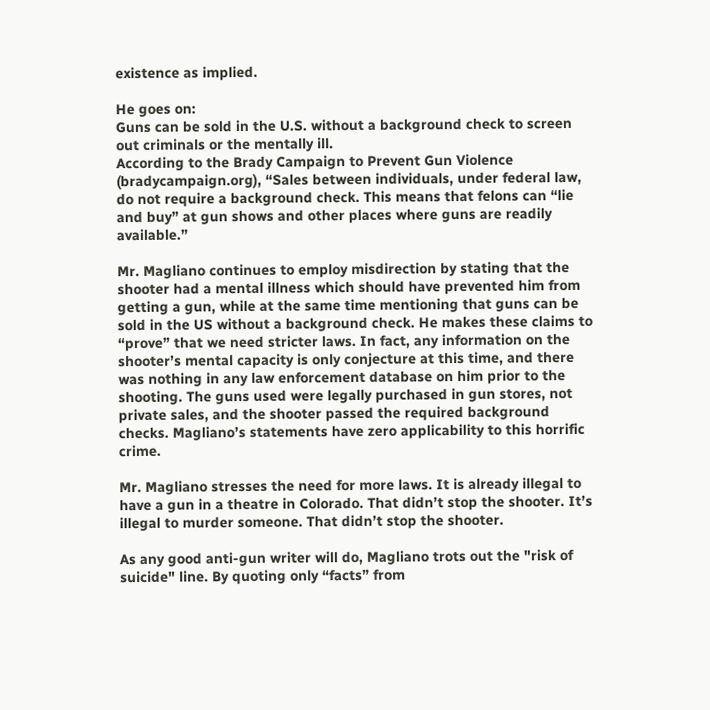existence as implied.

He goes on:
Guns can be sold in the U.S. without a background check to screen out criminals or the mentally ill.
According to the Brady Campaign to Prevent Gun Violence (bradycampaign.org), “Sales between individuals, under federal law, do not require a background check. This means that felons can “lie and buy” at gun shows and other places where guns are readily available.”

Mr. Magliano continues to employ misdirection by stating that the shooter had a mental illness which should have prevented him from getting a gun, while at the same time mentioning that guns can be sold in the US without a background check. He makes these claims to “prove” that we need stricter laws. In fact, any information on the shooter’s mental capacity is only conjecture at this time, and there was nothing in any law enforcement database on him prior to the shooting. The guns used were legally purchased in gun stores, not private sales, and the shooter passed the required background checks. Magliano’s statements have zero applicability to this horrific crime.

Mr. Magliano stresses the need for more laws. It is already illegal to have a gun in a theatre in Colorado. That didn’t stop the shooter. It’s illegal to murder someone. That didn’t stop the shooter.

As any good anti-gun writer will do, Magliano trots out the "risk of suicide" line. By quoting only “facts” from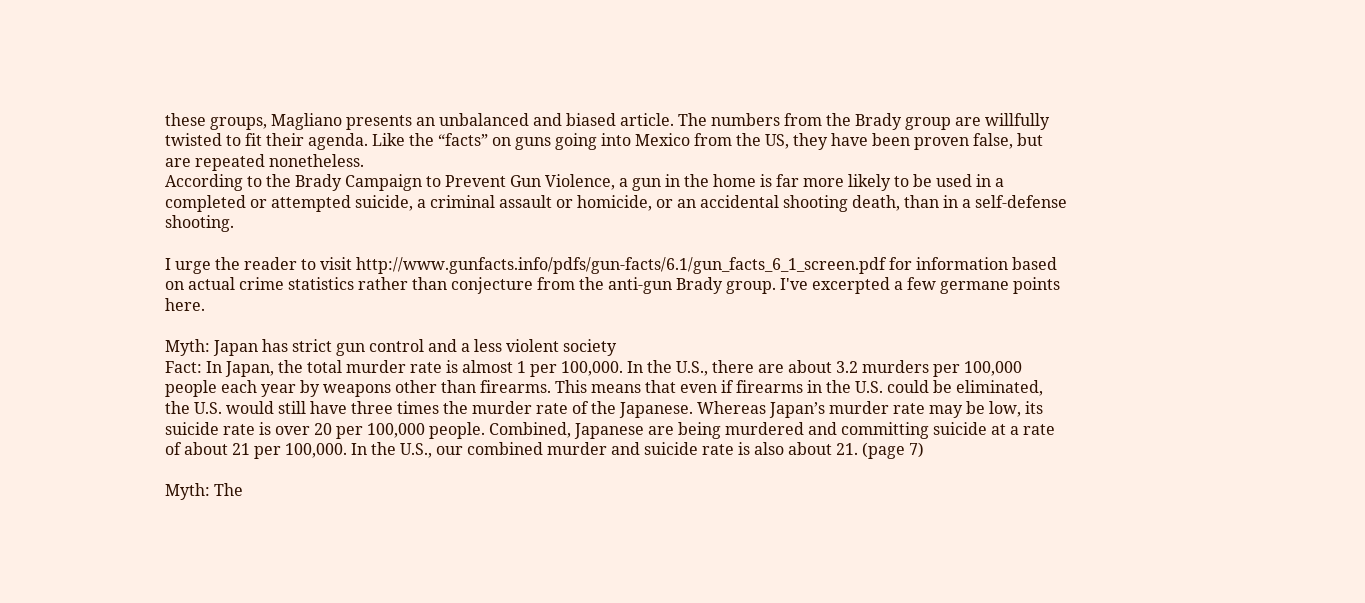these groups, Magliano presents an unbalanced and biased article. The numbers from the Brady group are willfully twisted to fit their agenda. Like the “facts” on guns going into Mexico from the US, they have been proven false, but are repeated nonetheless.
According to the Brady Campaign to Prevent Gun Violence, a gun in the home is far more likely to be used in a completed or attempted suicide, a criminal assault or homicide, or an accidental shooting death, than in a self-defense shooting.

I urge the reader to visit http://www.gunfacts.info/pdfs/gun-facts/6.1/gun_facts_6_1_screen.pdf for information based on actual crime statistics rather than conjecture from the anti-gun Brady group. I've excerpted a few germane points here.

Myth: Japan has strict gun control and a less violent society
Fact: In Japan, the total murder rate is almost 1 per 100,000. In the U.S., there are about 3.2 murders per 100,000 people each year by weapons other than firearms. This means that even if firearms in the U.S. could be eliminated, the U.S. would still have three times the murder rate of the Japanese. Whereas Japan’s murder rate may be low, its suicide rate is over 20 per 100,000 people. Combined, Japanese are being murdered and committing suicide at a rate of about 21 per 100,000. In the U.S., our combined murder and suicide rate is also about 21. (page 7)

Myth: The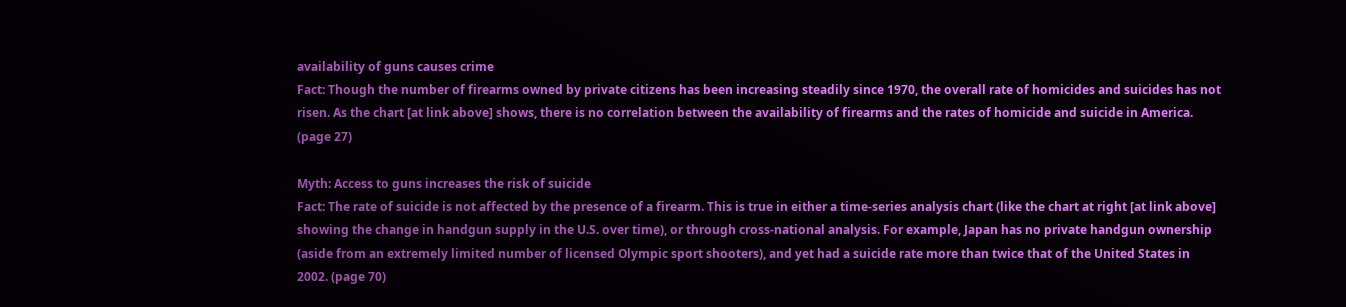availability of guns causes crime
Fact: Though the number of firearms owned by private citizens has been increasing steadily since 1970, the overall rate of homicides and suicides has not risen. As the chart [at link above] shows, there is no correlation between the availability of firearms and the rates of homicide and suicide in America. (page 27)

Myth: Access to guns increases the risk of suicide
Fact: The rate of suicide is not affected by the presence of a firearm. This is true in either a time-series analysis chart (like the chart at right [at link above] showing the change in handgun supply in the U.S. over time), or through cross-national analysis. For example, Japan has no private handgun ownership (aside from an extremely limited number of licensed Olympic sport shooters), and yet had a suicide rate more than twice that of the United States in 2002. (page 70)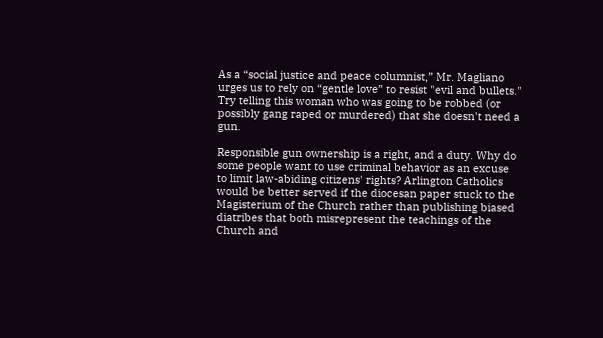As a “social justice and peace columnist,” Mr. Magliano urges us to rely on “gentle love” to resist "evil and bullets." Try telling this woman who was going to be robbed (or possibly gang raped or murdered) that she doesn't need a gun.

Responsible gun ownership is a right, and a duty. Why do some people want to use criminal behavior as an excuse to limit law-abiding citizens' rights? Arlington Catholics would be better served if the diocesan paper stuck to the Magisterium of the Church rather than publishing biased diatribes that both misrepresent the teachings of the Church and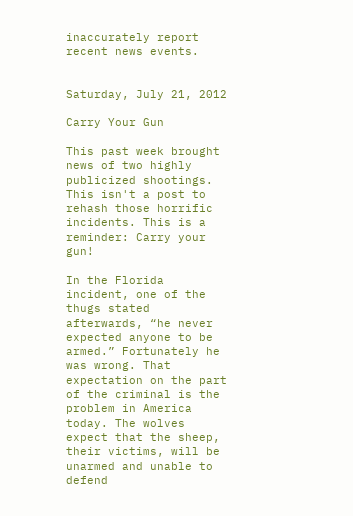inaccurately report recent news events.


Saturday, July 21, 2012

Carry Your Gun

This past week brought news of two highly publicized shootings. This isn't a post to rehash those horrific incidents. This is a reminder: Carry your gun!

In the Florida incident, one of the thugs stated afterwards, “he never expected anyone to be armed.” Fortunately he was wrong. That expectation on the part of the criminal is the problem in America today. The wolves expect that the sheep, their victims, will be unarmed and unable to defend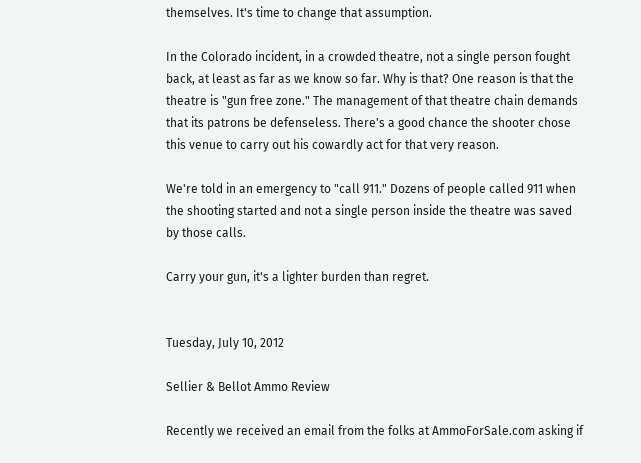themselves. It's time to change that assumption.

In the Colorado incident, in a crowded theatre, not a single person fought back, at least as far as we know so far. Why is that? One reason is that the theatre is "gun free zone." The management of that theatre chain demands that its patrons be defenseless. There's a good chance the shooter chose this venue to carry out his cowardly act for that very reason.

We're told in an emergency to "call 911." Dozens of people called 911 when the shooting started and not a single person inside the theatre was saved by those calls.

Carry your gun, it's a lighter burden than regret.


Tuesday, July 10, 2012

Sellier & Bellot Ammo Review

Recently we received an email from the folks at AmmoForSale.com asking if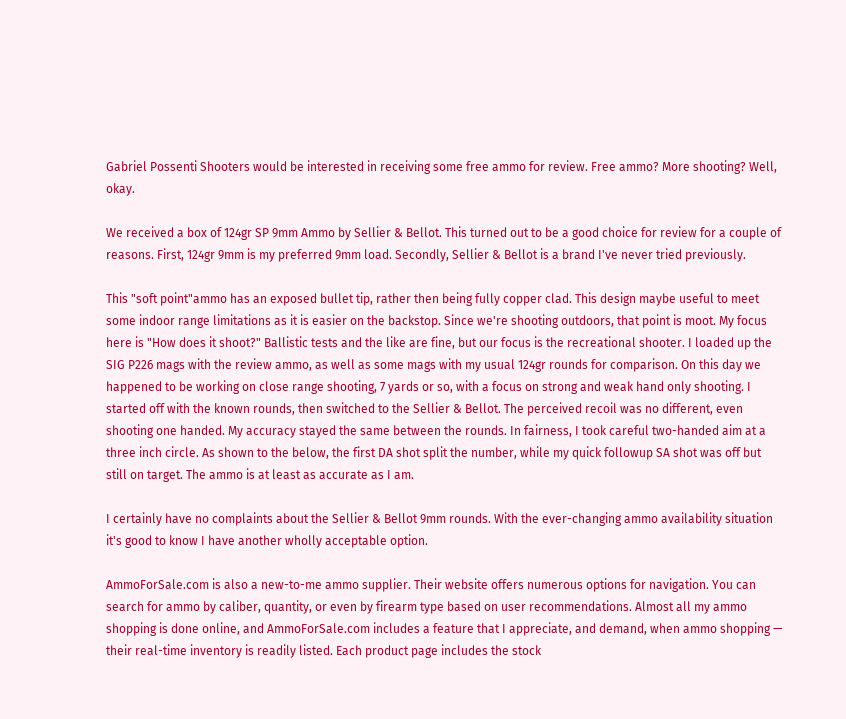Gabriel Possenti Shooters would be interested in receiving some free ammo for review. Free ammo? More shooting? Well, okay.

We received a box of 124gr SP 9mm Ammo by Sellier & Bellot. This turned out to be a good choice for review for a couple of reasons. First, 124gr 9mm is my preferred 9mm load. Secondly, Sellier & Bellot is a brand I've never tried previously.

This "soft point"ammo has an exposed bullet tip, rather then being fully copper clad. This design maybe useful to meet some indoor range limitations as it is easier on the backstop. Since we're shooting outdoors, that point is moot. My focus here is "How does it shoot?" Ballistic tests and the like are fine, but our focus is the recreational shooter. I loaded up the SIG P226 mags with the review ammo, as well as some mags with my usual 124gr rounds for comparison. On this day we happened to be working on close range shooting, 7 yards or so, with a focus on strong and weak hand only shooting. I started off with the known rounds, then switched to the Sellier & Bellot. The perceived recoil was no different, even shooting one handed. My accuracy stayed the same between the rounds. In fairness, I took careful two-handed aim at a three inch circle. As shown to the below, the first DA shot split the number, while my quick followup SA shot was off but still on target. The ammo is at least as accurate as I am.

I certainly have no complaints about the Sellier & Bellot 9mm rounds. With the ever-changing ammo availability situation it's good to know I have another wholly acceptable option.

AmmoForSale.com is also a new-to-me ammo supplier. Their website offers numerous options for navigation. You can search for ammo by caliber, quantity, or even by firearm type based on user recommendations. Almost all my ammo shopping is done online, and AmmoForSale.com includes a feature that I appreciate, and demand, when ammo shopping — their real-time inventory is readily listed. Each product page includes the stock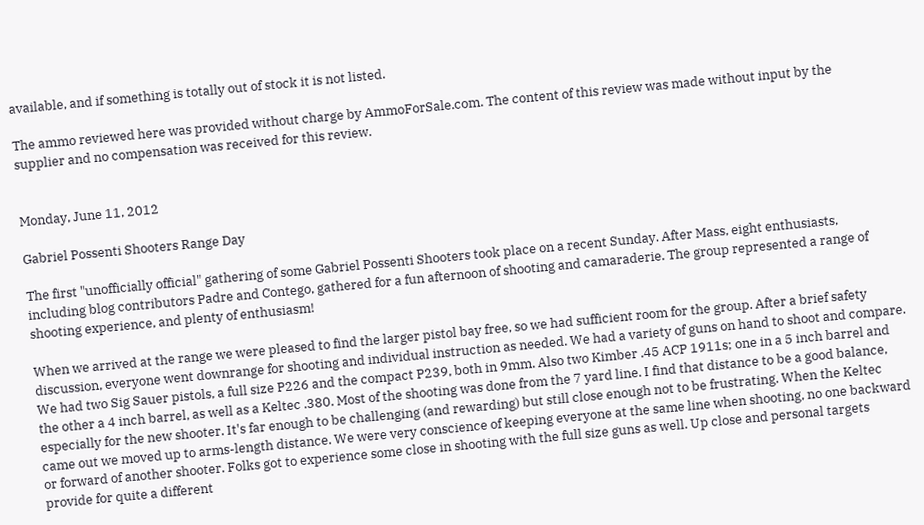available, and if something is totally out of stock it is not listed.

The ammo reviewed here was provided without charge by AmmoForSale.com. The content of this review was made without input by the supplier and no compensation was received for this review.


Monday, June 11, 2012

Gabriel Possenti Shooters Range Day

The first "unofficially official" gathering of some Gabriel Possenti Shooters took place on a recent Sunday. After Mass, eight enthusiasts, including blog contributors Padre and Contego, gathered for a fun afternoon of shooting and camaraderie. The group represented a range of shooting experience, and plenty of enthusiasm!

When we arrived at the range we were pleased to find the larger pistol bay free, so we had sufficient room for the group. After a brief safety discussion, everyone went downrange for shooting and individual instruction as needed. We had a variety of guns on hand to shoot and compare. We had two Sig Sauer pistols, a full size P226 and the compact P239, both in 9mm. Also two Kimber .45 ACP 1911s; one in a 5 inch barrel and the other a 4 inch barrel, as well as a Keltec .380. Most of the shooting was done from the 7 yard line. I find that distance to be a good balance, especially for the new shooter. It's far enough to be challenging (and rewarding) but still close enough not to be frustrating. When the Keltec came out we moved up to arms-length distance. We were very conscience of keeping everyone at the same line when shooting, no one backward or forward of another shooter. Folks got to experience some close in shooting with the full size guns as well. Up close and personal targets provide for quite a different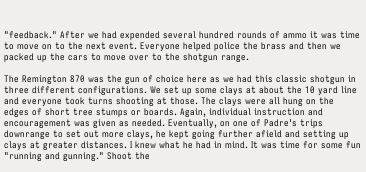"feedback." After we had expended several hundred rounds of ammo it was time to move on to the next event. Everyone helped police the brass and then we packed up the cars to move over to the shotgun range.

The Remington 870 was the gun of choice here as we had this classic shotgun in three different configurations. We set up some clays at about the 10 yard line and everyone took turns shooting at those. The clays were all hung on the edges of short tree stumps or boards. Again, individual instruction and encouragement was given as needed. Eventually, on one of Padre's trips downrange to set out more clays, he kept going further afield and setting up clays at greater distances. I knew what he had in mind. It was time for some fun "running and gunning." Shoot the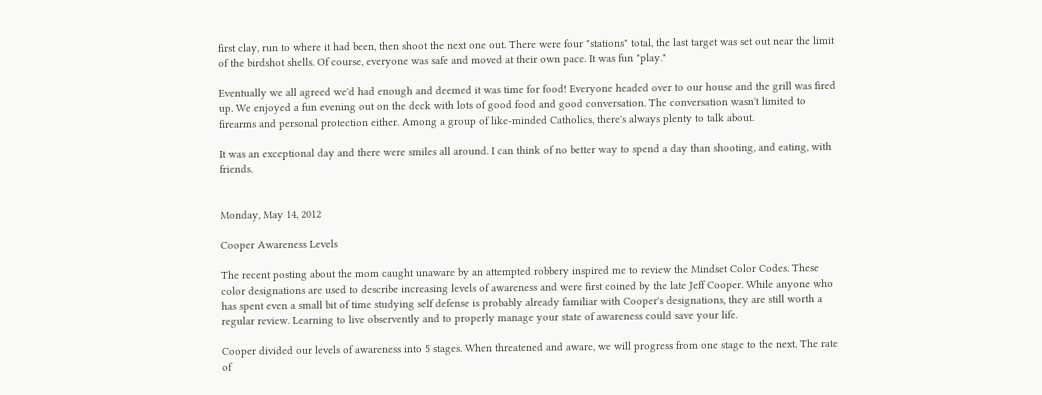first clay, run to where it had been, then shoot the next one out. There were four "stations" total, the last target was set out near the limit of the birdshot shells. Of course, everyone was safe and moved at their own pace. It was fun "play."

Eventually we all agreed we'd had enough and deemed it was time for food! Everyone headed over to our house and the grill was fired up. We enjoyed a fun evening out on the deck with lots of good food and good conversation. The conversation wasn't limited to firearms and personal protection either. Among a group of like-minded Catholics, there's always plenty to talk about.

It was an exceptional day and there were smiles all around. I can think of no better way to spend a day than shooting, and eating, with friends.


Monday, May 14, 2012

Cooper Awareness Levels

The recent posting about the mom caught unaware by an attempted robbery inspired me to review the Mindset Color Codes. These color designations are used to describe increasing levels of awareness and were first coined by the late Jeff Cooper. While anyone who has spent even a small bit of time studying self defense is probably already familiar with Cooper's designations, they are still worth a regular review. Learning to live observently and to properly manage your state of awareness could save your life.

Cooper divided our levels of awareness into 5 stages. When threatened and aware, we will progress from one stage to the next. The rate of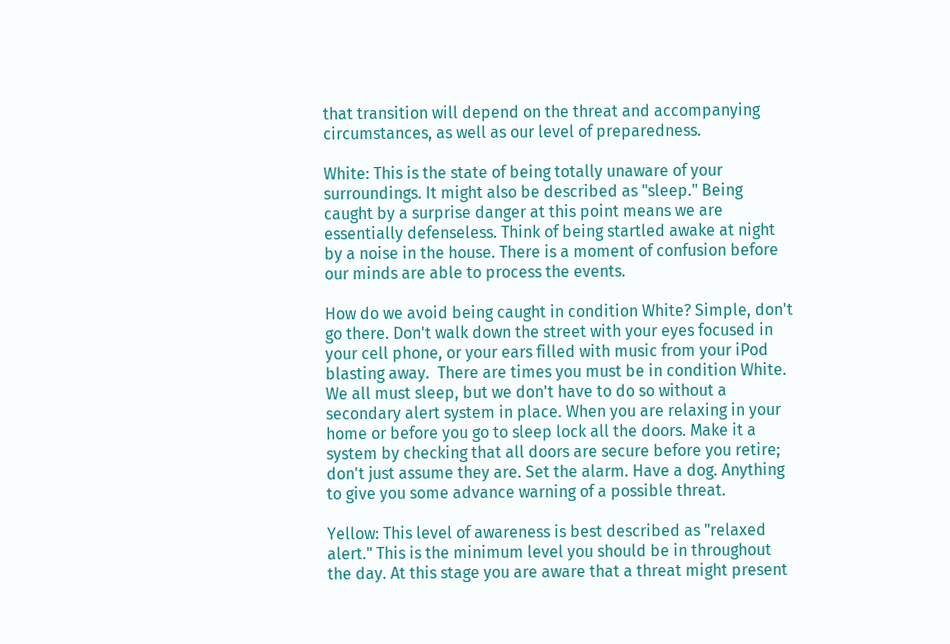that transition will depend on the threat and accompanying circumstances, as well as our level of preparedness.

White: This is the state of being totally unaware of your surroundings. It might also be described as "sleep." Being caught by a surprise danger at this point means we are essentially defenseless. Think of being startled awake at night by a noise in the house. There is a moment of confusion before our minds are able to process the events.

How do we avoid being caught in condition White? Simple, don't go there. Don't walk down the street with your eyes focused in your cell phone, or your ears filled with music from your iPod blasting away.  There are times you must be in condition White. We all must sleep, but we don't have to do so without a secondary alert system in place. When you are relaxing in your home or before you go to sleep lock all the doors. Make it a system by checking that all doors are secure before you retire; don't just assume they are. Set the alarm. Have a dog. Anything to give you some advance warning of a possible threat.

Yellow: This level of awareness is best described as "relaxed alert." This is the minimum level you should be in throughout the day. At this stage you are aware that a threat might present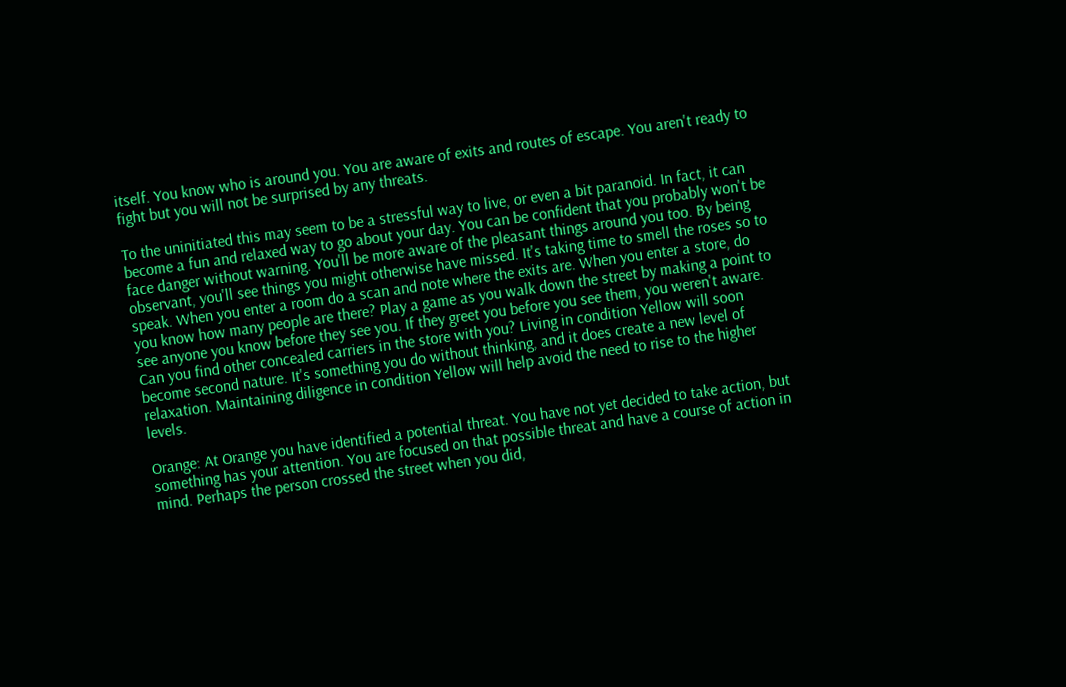itself. You know who is around you. You are aware of exits and routes of escape. You aren't ready to fight but you will not be surprised by any threats.

To the uninitiated this may seem to be a stressful way to live, or even a bit paranoid. In fact, it can become a fun and relaxed way to go about your day. You can be confident that you probably won't be face danger without warning. You'll be more aware of the pleasant things around you too. By being observant, you'll see things you might otherwise have missed. It's taking time to smell the roses so to speak. When you enter a room do a scan and note where the exits are. When you enter a store, do you know how many people are there? Play a game as you walk down the street by making a point to see anyone you know before they see you. If they greet you before you see them, you weren't aware. Can you find other concealed carriers in the store with you? Living in condition Yellow will soon become second nature. It's something you do without thinking, and it does create a new level of relaxation. Maintaining diligence in condition Yellow will help avoid the need to rise to the higher levels.

Orange: At Orange you have identified a potential threat. You have not yet decided to take action, but something has your attention. You are focused on that possible threat and have a course of action in mind. Perhaps the person crossed the street when you did,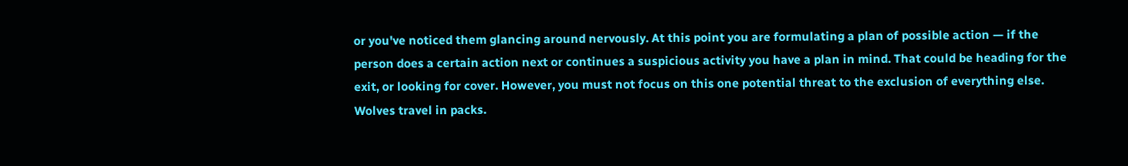or you've noticed them glancing around nervously. At this point you are formulating a plan of possible action — if the person does a certain action next or continues a suspicious activity you have a plan in mind. That could be heading for the exit, or looking for cover. However, you must not focus on this one potential threat to the exclusion of everything else. Wolves travel in packs.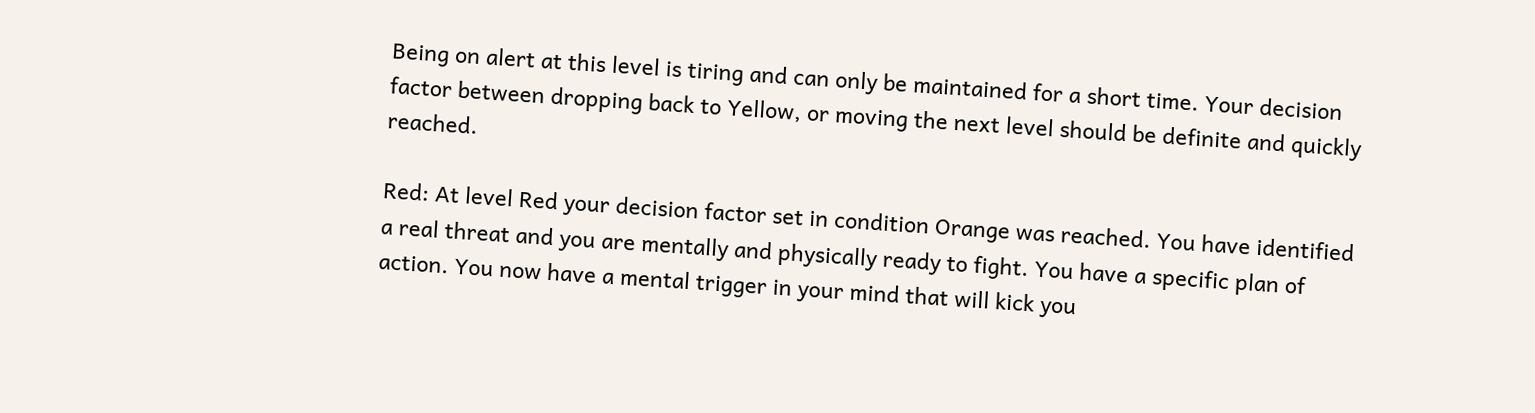Being on alert at this level is tiring and can only be maintained for a short time. Your decision factor between dropping back to Yellow, or moving the next level should be definite and quickly reached.

Red: At level Red your decision factor set in condition Orange was reached. You have identified a real threat and you are mentally and physically ready to fight. You have a specific plan of action. You now have a mental trigger in your mind that will kick you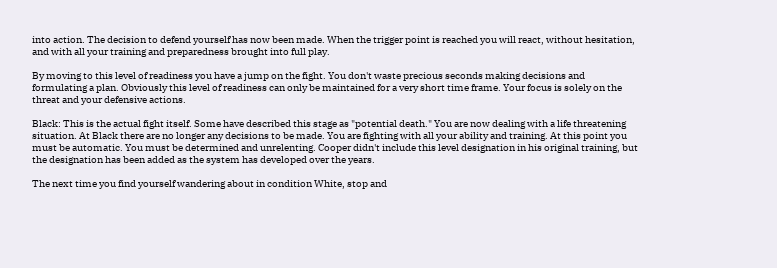into action. The decision to defend yourself has now been made. When the trigger point is reached you will react, without hesitation, and with all your training and preparedness brought into full play.

By moving to this level of readiness you have a jump on the fight. You don't waste precious seconds making decisions and formulating a plan. Obviously this level of readiness can only be maintained for a very short time frame. Your focus is solely on the threat and your defensive actions.

Black: This is the actual fight itself. Some have described this stage as "potential death." You are now dealing with a life threatening situation. At Black there are no longer any decisions to be made. You are fighting with all your ability and training. At this point you must be automatic. You must be determined and unrelenting. Cooper didn't include this level designation in his original training, but the designation has been added as the system has developed over the years.

The next time you find yourself wandering about in condition White, stop and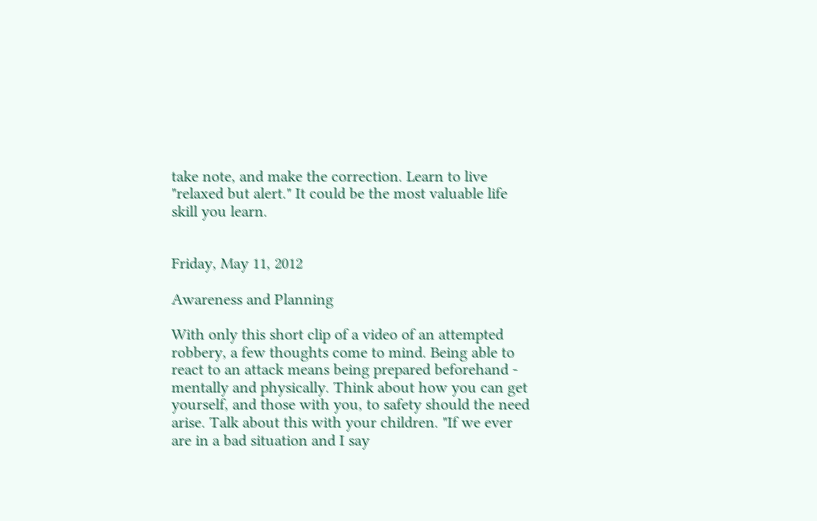take note, and make the correction. Learn to live "relaxed but alert." It could be the most valuable life skill you learn.


Friday, May 11, 2012

Awareness and Planning

With only this short clip of a video of an attempted robbery, a few thoughts come to mind. Being able to react to an attack means being prepared beforehand - mentally and physically. Think about how you can get yourself, and those with you, to safety should the need arise. Talk about this with your children. "If we ever are in a bad situation and I say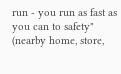run - you run as fast as you can to safety" (nearby home, store,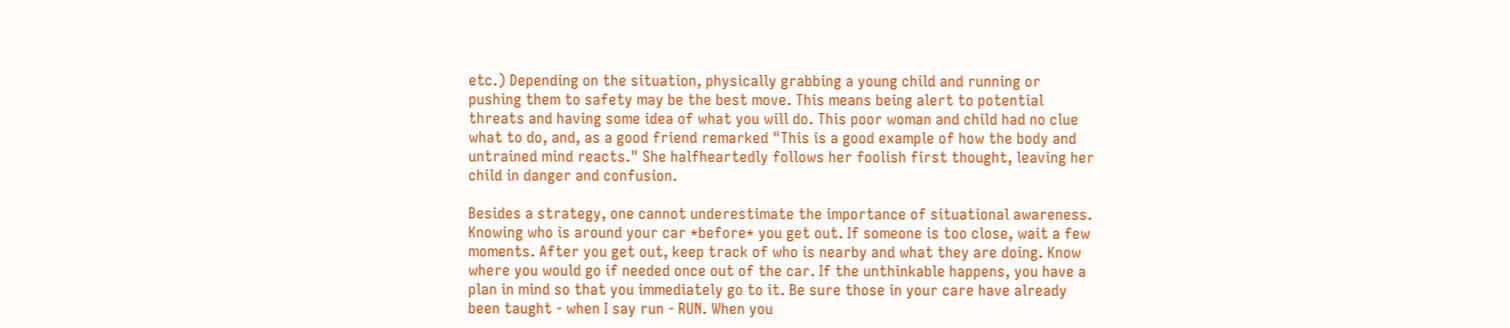etc.) Depending on the situation, physically grabbing a young child and running or pushing them to safety may be the best move. This means being alert to potential threats and having some idea of what you will do. This poor woman and child had no clue what to do, and, as a good friend remarked "This is a good example of how the body and untrained mind reacts." She halfheartedly follows her foolish first thought, leaving her child in danger and confusion.

Besides a strategy, one cannot underestimate the importance of situational awareness. Knowing who is around your car *before* you get out. If someone is too close, wait a few moments. After you get out, keep track of who is nearby and what they are doing. Know where you would go if needed once out of the car. If the unthinkable happens, you have a plan in mind so that you immediately go to it. Be sure those in your care have already been taught - when I say run - RUN. When you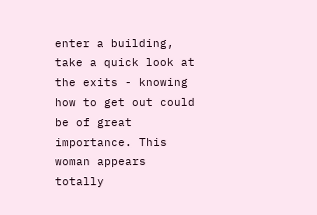enter a building, take a quick look at the exits - knowing how to get out could be of great importance. This woman appears totally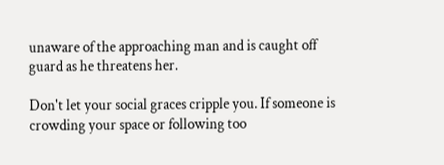unaware of the approaching man and is caught off guard as he threatens her.

Don't let your social graces cripple you. If someone is crowding your space or following too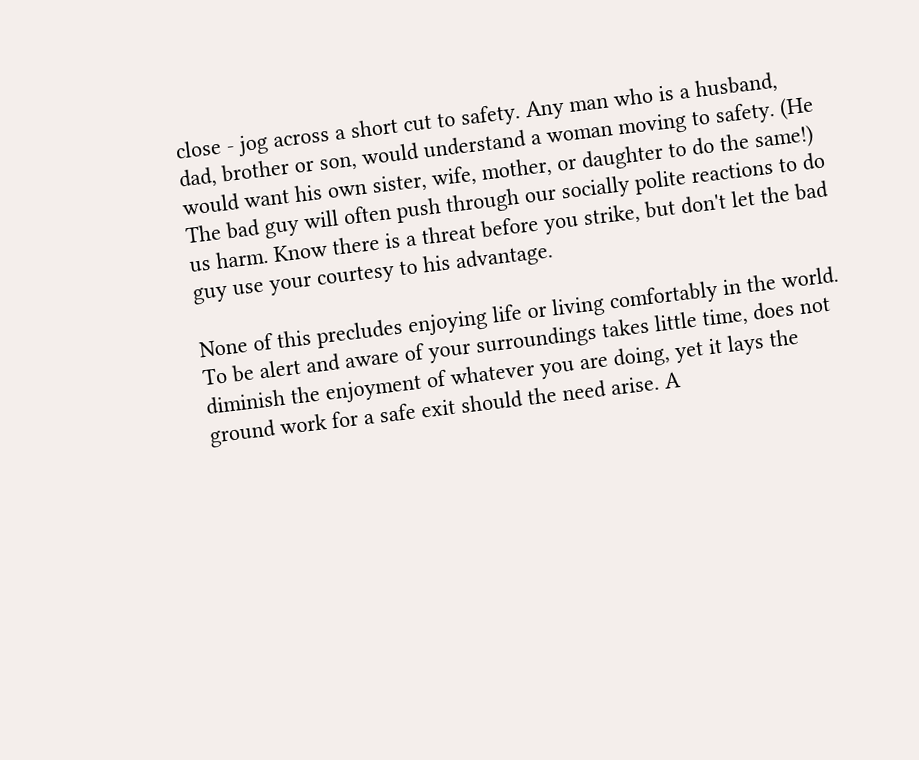close - jog across a short cut to safety. Any man who is a husband, dad, brother or son, would understand a woman moving to safety. (He would want his own sister, wife, mother, or daughter to do the same!) The bad guy will often push through our socially polite reactions to do us harm. Know there is a threat before you strike, but don't let the bad guy use your courtesy to his advantage.

None of this precludes enjoying life or living comfortably in the world. To be alert and aware of your surroundings takes little time, does not diminish the enjoyment of whatever you are doing, yet it lays the ground work for a safe exit should the need arise. A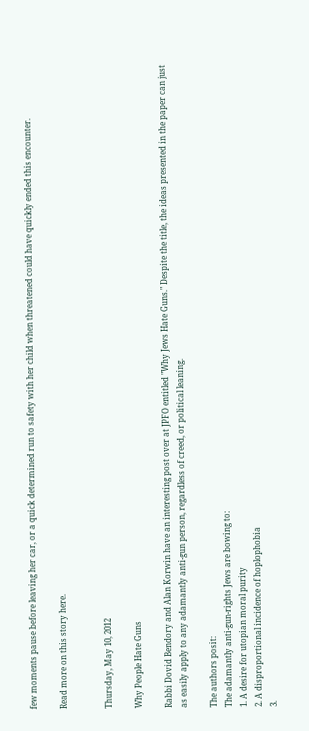few moments pause before leaving her car, or a quick determined run to safety with her child when threatened could have quickly ended this encounter.

Read more on this story here.


Thursday, May 10, 2012

Why People Hate Guns

Rabbi Dovid Bendory and Alan Korwin have an interesting post over at JPFO entitled "Why Jews Hate Guns." Despite the title, the ideas presented in the paper can just as easily apply to any adamantly anti-gun person, regardless of creed, or political leaning.

The authors posit:
The adamantly anti-gun-rights Jews are bowing to:
1. A desire for utopian moral purity
2. A disproportional incidence of hoplophobia
3.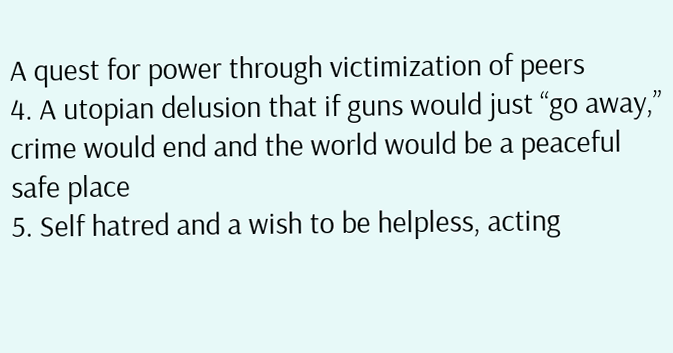A quest for power through victimization of peers
4. A utopian delusion that if guns would just “go away,” crime would end and the world would be a peaceful safe place
5. Self hatred and a wish to be helpless, acting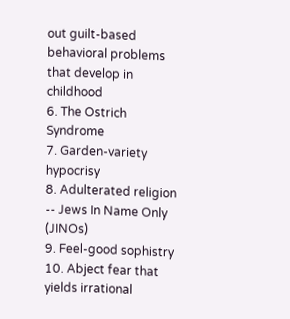out guilt-based behavioral problems that develop in childhood
6. The Ostrich Syndrome
7. Garden-variety hypocrisy
8. Adulterated religion -- Jews In Name Only (JINOs)
9. Feel-good sophistry
10. Abject fear that yields irrational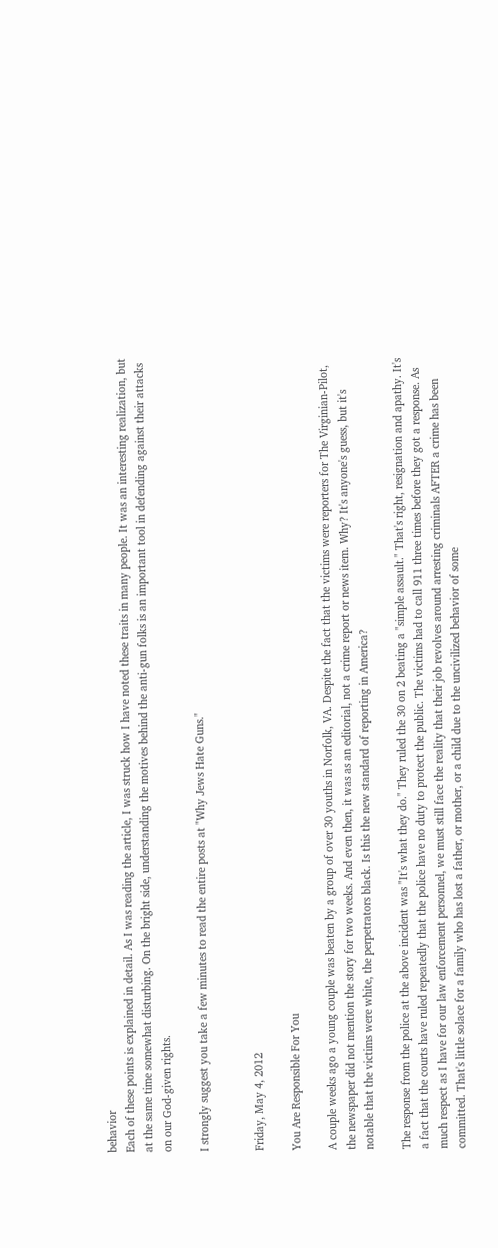behavior
Each of these points is explained in detail. As I was reading the article, I was struck how I have noted these traits in many people. It was an interesting realization, but at the same time somewhat disturbing. On the bright side, understanding the motives behind the anti-gun folks is an important tool in defending against their attacks on our God-given rights.

I strongly suggest you take a few minutes to read the entire posts at "Why Jews Hate Guns."


Friday, May 4, 2012

You Are Responsible For You

A couple weeks ago a young couple was beaten by a group of over 30 youths in Norfolk, VA. Despite the fact that the victims were reporters for The Virginian-Pilot, the newspaper did not mention the story for two weeks. And even then, it was as an editorial, not a crime report or news item. Why? It's anyone's guess, but it's notable that the victims were white, the perpetrators black. Is this the new standard of reporting in America?

The response from the police at the above incident was "It's what they do." They ruled the 30 on 2 beating a "simple assault." That's right, resignation and apathy. It's a fact that the courts have ruled repeatedly that the police have no duty to protect the public. The victims had to call 911 three times before they got a response. As much respect as I have for our law enforcement personnel, we must still face the reality that their job revolves around arresting criminals AFTER a crime has been committed. That's little solace for a family who has lost a father, or mother, or a child due to the uncivilized behavior of some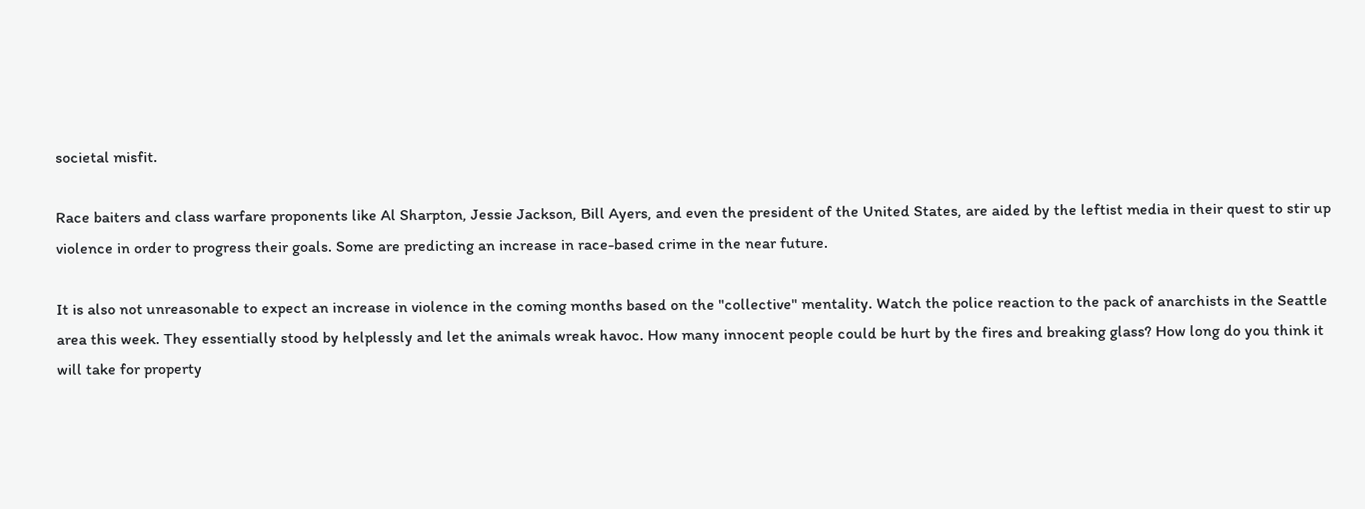societal misfit.

Race baiters and class warfare proponents like Al Sharpton, Jessie Jackson, Bill Ayers, and even the president of the United States, are aided by the leftist media in their quest to stir up violence in order to progress their goals. Some are predicting an increase in race-based crime in the near future.

It is also not unreasonable to expect an increase in violence in the coming months based on the "collective" mentality. Watch the police reaction to the pack of anarchists in the Seattle area this week. They essentially stood by helplessly and let the animals wreak havoc. How many innocent people could be hurt by the fires and breaking glass? How long do you think it will take for property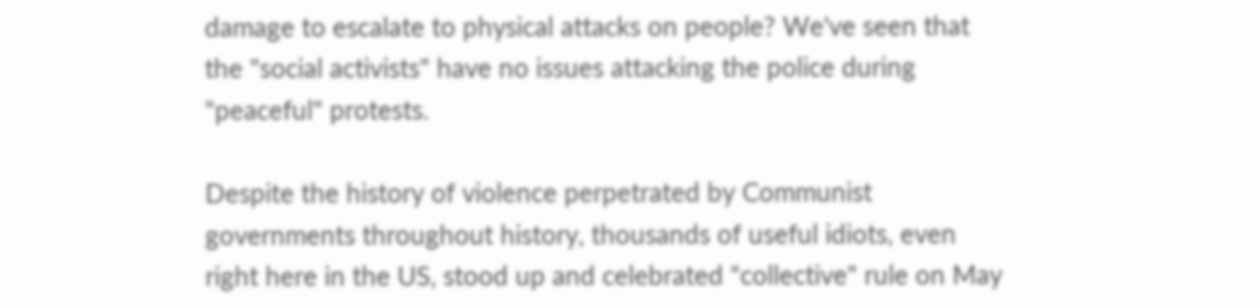damage to escalate to physical attacks on people? We've seen that the "social activists" have no issues attacking the police during "peaceful" protests.

Despite the history of violence perpetrated by Communist governments throughout history, thousands of useful idiots, even right here in the US, stood up and celebrated "collective" rule on May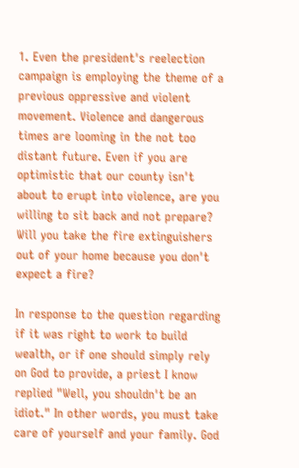1. Even the president's reelection campaign is employing the theme of a previous oppressive and violent movement. Violence and dangerous times are looming in the not too distant future. Even if you are optimistic that our county isn't about to erupt into violence, are you willing to sit back and not prepare? Will you take the fire extinguishers out of your home because you don't expect a fire?

In response to the question regarding if it was right to work to build wealth, or if one should simply rely on God to provide, a priest I know replied "Well, you shouldn't be an idiot." In other words, you must take care of yourself and your family. God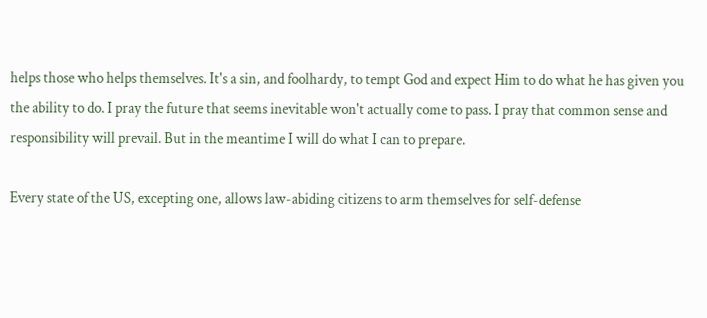helps those who helps themselves. It's a sin, and foolhardy, to tempt God and expect Him to do what he has given you the ability to do. I pray the future that seems inevitable won't actually come to pass. I pray that common sense and responsibility will prevail. But in the meantime I will do what I can to prepare.

Every state of the US, excepting one, allows law-abiding citizens to arm themselves for self-defense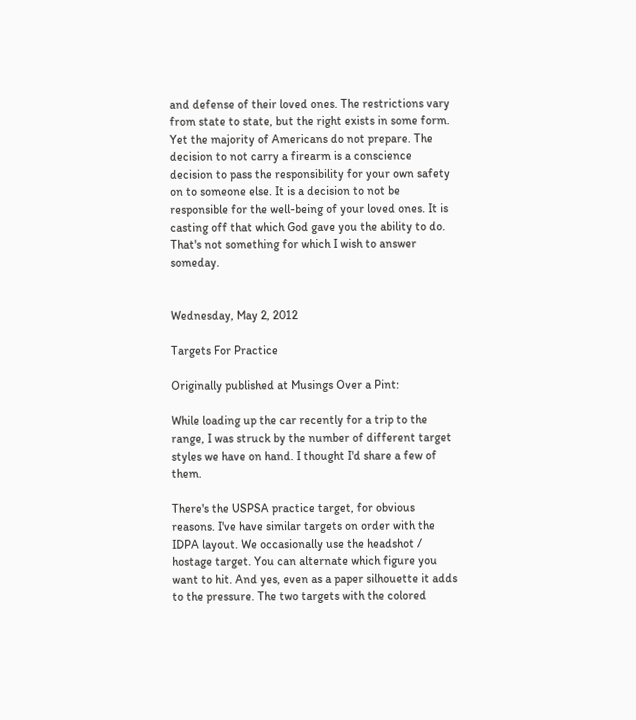and defense of their loved ones. The restrictions vary from state to state, but the right exists in some form. Yet the majority of Americans do not prepare. The decision to not carry a firearm is a conscience decision to pass the responsibility for your own safety on to someone else. It is a decision to not be responsible for the well-being of your loved ones. It is casting off that which God gave you the ability to do. That's not something for which I wish to answer someday.


Wednesday, May 2, 2012

Targets For Practice

Originally published at Musings Over a Pint:

While loading up the car recently for a trip to the range, I was struck by the number of different target styles we have on hand. I thought I'd share a few of them.

There's the USPSA practice target, for obvious reasons. I've have similar targets on order with the IDPA layout. We occasionally use the headshot / hostage target. You can alternate which figure you want to hit. And yes, even as a paper silhouette it adds to the pressure. The two targets with the colored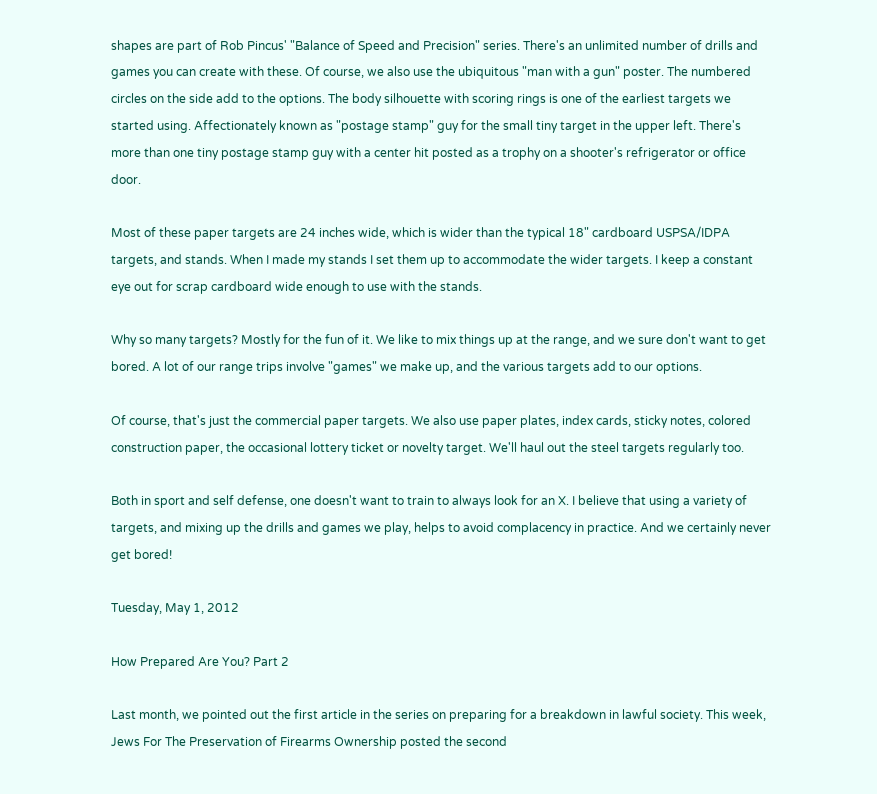shapes are part of Rob Pincus' "Balance of Speed and Precision" series. There's an unlimited number of drills and games you can create with these. Of course, we also use the ubiquitous "man with a gun" poster. The numbered circles on the side add to the options. The body silhouette with scoring rings is one of the earliest targets we started using. Affectionately known as "postage stamp" guy for the small tiny target in the upper left. There's more than one tiny postage stamp guy with a center hit posted as a trophy on a shooter's refrigerator or office door.

Most of these paper targets are 24 inches wide, which is wider than the typical 18" cardboard USPSA/IDPA targets, and stands. When I made my stands I set them up to accommodate the wider targets. I keep a constant eye out for scrap cardboard wide enough to use with the stands.

Why so many targets? Mostly for the fun of it. We like to mix things up at the range, and we sure don't want to get bored. A lot of our range trips involve "games" we make up, and the various targets add to our options.

Of course, that's just the commercial paper targets. We also use paper plates, index cards, sticky notes, colored construction paper, the occasional lottery ticket or novelty target. We'll haul out the steel targets regularly too.

Both in sport and self defense, one doesn't want to train to always look for an X. I believe that using a variety of targets, and mixing up the drills and games we play, helps to avoid complacency in practice. And we certainly never get bored!

Tuesday, May 1, 2012

How Prepared Are You? Part 2

Last month, we pointed out the first article in the series on preparing for a breakdown in lawful society. This week, Jews For The Preservation of Firearms Ownership posted the second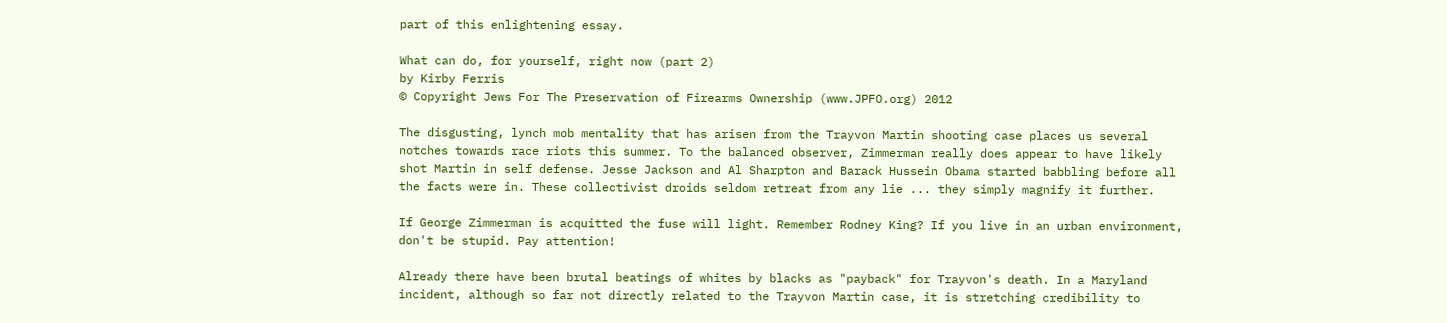part of this enlightening essay.

What can do, for yourself, right now (part 2)
by Kirby Ferris
© Copyright Jews For The Preservation of Firearms Ownership (www.JPFO.org) 2012

The disgusting, lynch mob mentality that has arisen from the Trayvon Martin shooting case places us several notches towards race riots this summer. To the balanced observer, Zimmerman really does appear to have likely shot Martin in self defense. Jesse Jackson and Al Sharpton and Barack Hussein Obama started babbling before all the facts were in. These collectivist droids seldom retreat from any lie ... they simply magnify it further.

If George Zimmerman is acquitted the fuse will light. Remember Rodney King? If you live in an urban environment, don't be stupid. Pay attention!

Already there have been brutal beatings of whites by blacks as "payback" for Trayvon's death. In a Maryland incident, although so far not directly related to the Trayvon Martin case, it is stretching credibility to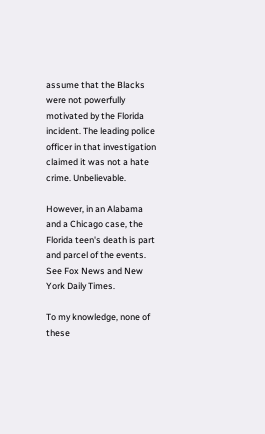assume that the Blacks were not powerfully motivated by the Florida incident. The leading police officer in that investigation claimed it was not a hate crime. Unbelievable.

However, in an Alabama and a Chicago case, the Florida teen's death is part and parcel of the events. See Fox News and New York Daily Times.

To my knowledge, none of these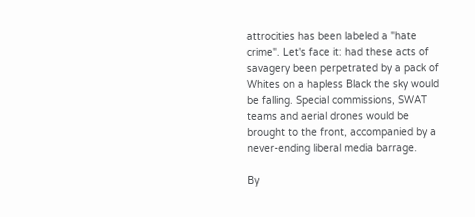attrocities has been labeled a "hate crime". Let's face it: had these acts of savagery been perpetrated by a pack of Whites on a hapless Black the sky would be falling. Special commissions, SWAT teams and aerial drones would be brought to the front, accompanied by a never-ending liberal media barrage.

By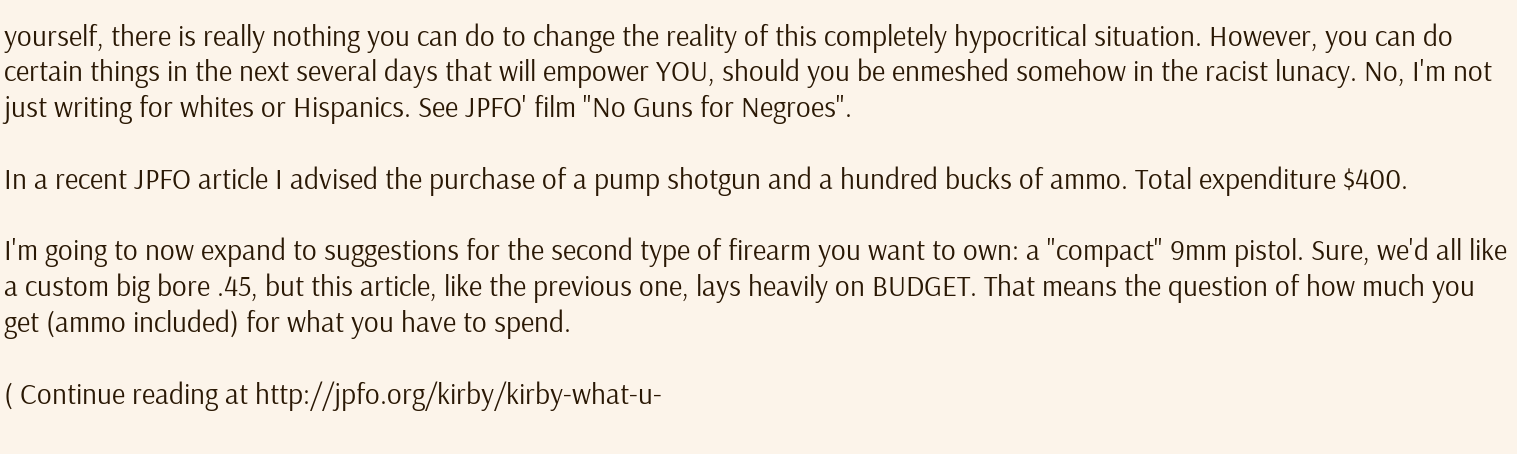yourself, there is really nothing you can do to change the reality of this completely hypocritical situation. However, you can do certain things in the next several days that will empower YOU, should you be enmeshed somehow in the racist lunacy. No, I'm not just writing for whites or Hispanics. See JPFO' film "No Guns for Negroes".

In a recent JPFO article I advised the purchase of a pump shotgun and a hundred bucks of ammo. Total expenditure $400.

I'm going to now expand to suggestions for the second type of firearm you want to own: a "compact" 9mm pistol. Sure, we'd all like a custom big bore .45, but this article, like the previous one, lays heavily on BUDGET. That means the question of how much you get (ammo included) for what you have to spend.

( Continue reading at http://jpfo.org/kirby/kirby-what-u-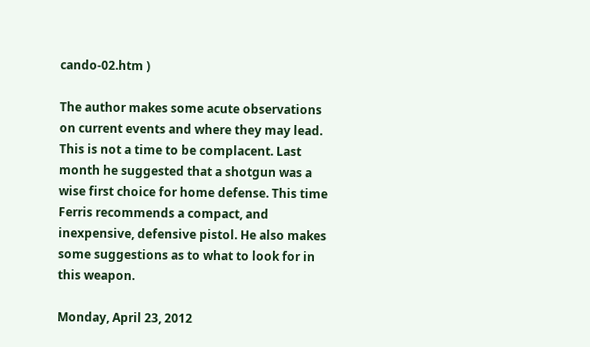cando-02.htm )

The author makes some acute observations on current events and where they may lead. This is not a time to be complacent. Last month he suggested that a shotgun was a wise first choice for home defense. This time Ferris recommends a compact, and inexpensive, defensive pistol. He also makes some suggestions as to what to look for in this weapon.

Monday, April 23, 2012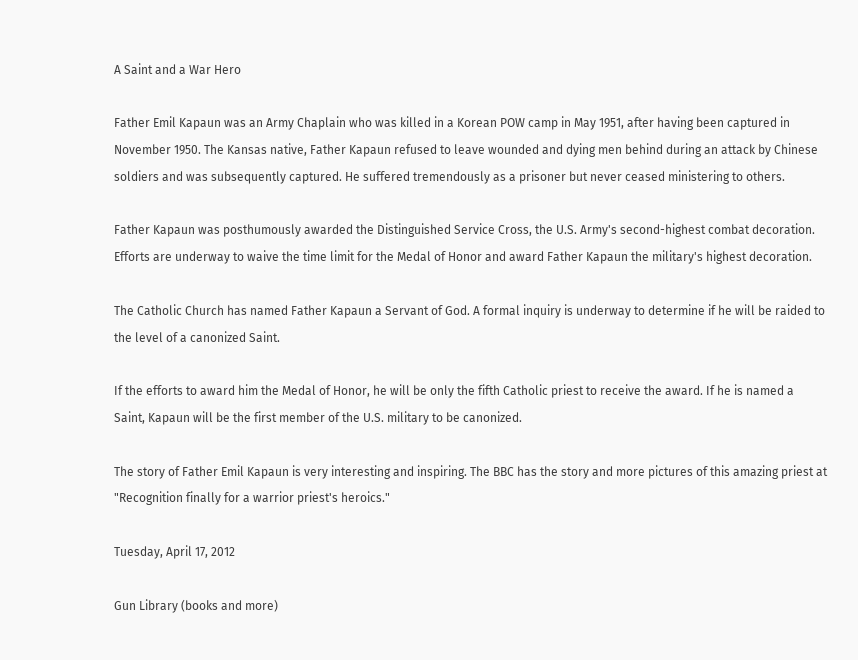A Saint and a War Hero

Father Emil Kapaun was an Army Chaplain who was killed in a Korean POW camp in May 1951, after having been captured in November 1950. The Kansas native, Father Kapaun refused to leave wounded and dying men behind during an attack by Chinese soldiers and was subsequently captured. He suffered tremendously as a prisoner but never ceased ministering to others.

Father Kapaun was posthumously awarded the Distinguished Service Cross, the U.S. Army's second-highest combat decoration. Efforts are underway to waive the time limit for the Medal of Honor and award Father Kapaun the military's highest decoration.

The Catholic Church has named Father Kapaun a Servant of God. A formal inquiry is underway to determine if he will be raided to the level of a canonized Saint.

If the efforts to award him the Medal of Honor, he will be only the fifth Catholic priest to receive the award. If he is named a Saint, Kapaun will be the first member of the U.S. military to be canonized.

The story of Father Emil Kapaun is very interesting and inspiring. The BBC has the story and more pictures of this amazing priest at "Recognition finally for a warrior priest's heroics."

Tuesday, April 17, 2012

Gun Library (books and more)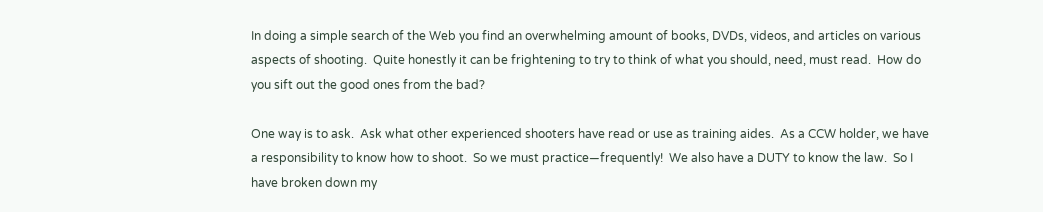In doing a simple search of the Web you find an overwhelming amount of books, DVDs, videos, and articles on various aspects of shooting.  Quite honestly it can be frightening to try to think of what you should, need, must read.  How do you sift out the good ones from the bad?

One way is to ask.  Ask what other experienced shooters have read or use as training aides.  As a CCW holder, we have a responsibility to know how to shoot.  So we must practice—frequently!  We also have a DUTY to know the law.  So I have broken down my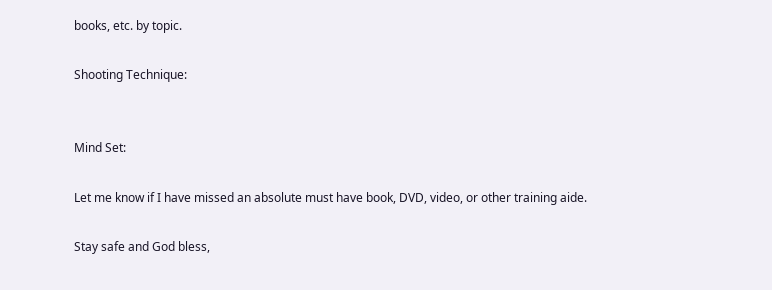books, etc. by topic.

Shooting Technique:


Mind Set:

Let me know if I have missed an absolute must have book, DVD, video, or other training aide.

Stay safe and God bless,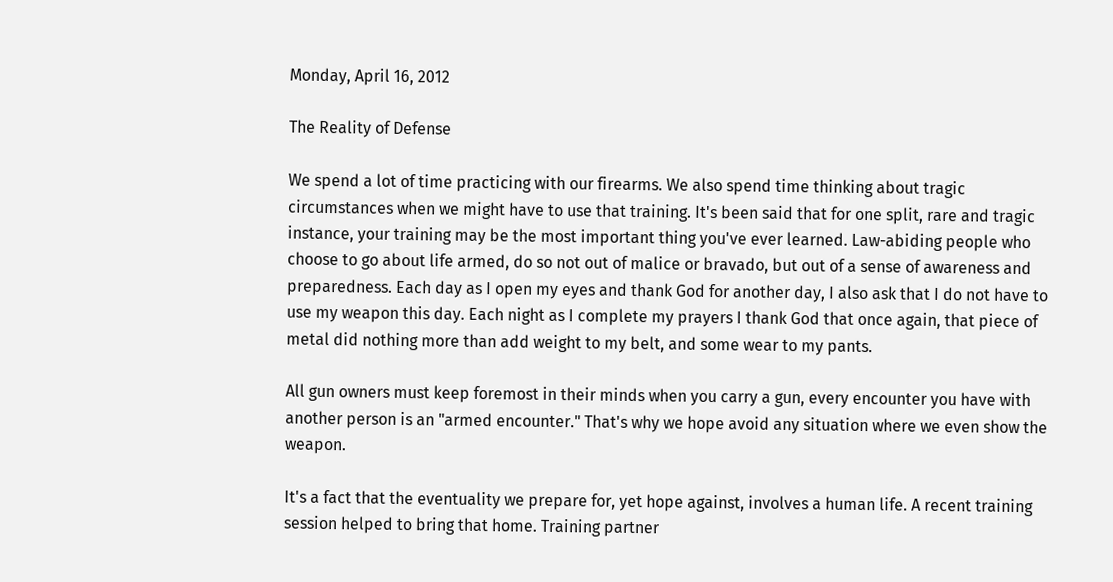Monday, April 16, 2012

The Reality of Defense

We spend a lot of time practicing with our firearms. We also spend time thinking about tragic circumstances when we might have to use that training. It's been said that for one split, rare and tragic instance, your training may be the most important thing you've ever learned. Law-abiding people who choose to go about life armed, do so not out of malice or bravado, but out of a sense of awareness and preparedness. Each day as I open my eyes and thank God for another day, I also ask that I do not have to use my weapon this day. Each night as I complete my prayers I thank God that once again, that piece of metal did nothing more than add weight to my belt, and some wear to my pants.

All gun owners must keep foremost in their minds when you carry a gun, every encounter you have with another person is an "armed encounter." That's why we hope avoid any situation where we even show the weapon.

It's a fact that the eventuality we prepare for, yet hope against, involves a human life. A recent training session helped to bring that home. Training partner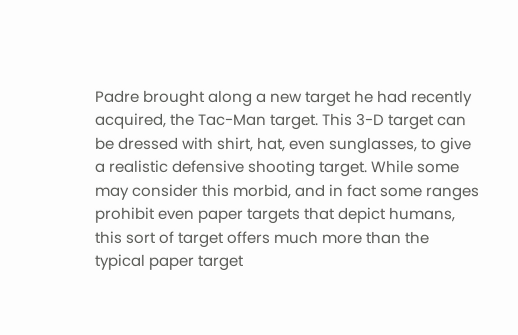Padre brought along a new target he had recently acquired, the Tac-Man target. This 3-D target can be dressed with shirt, hat, even sunglasses, to give a realistic defensive shooting target. While some may consider this morbid, and in fact some ranges prohibit even paper targets that depict humans, this sort of target offers much more than the typical paper target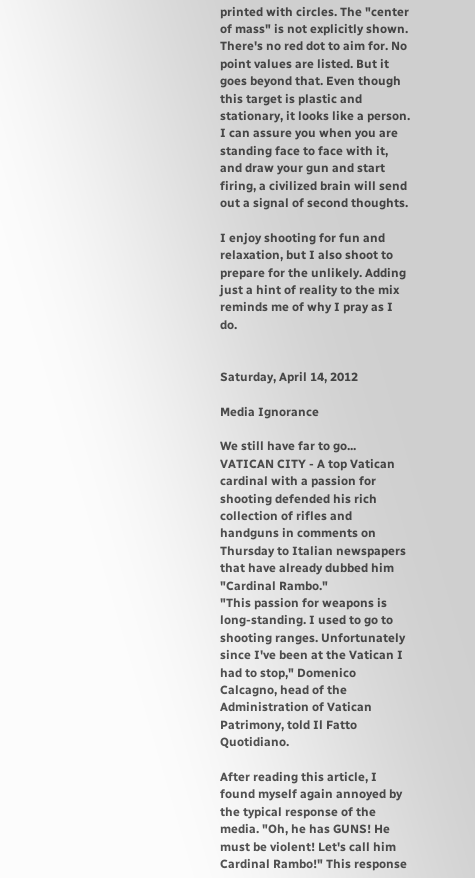printed with circles. The "center of mass" is not explicitly shown. There's no red dot to aim for. No point values are listed. But it goes beyond that. Even though this target is plastic and stationary, it looks like a person. I can assure you when you are standing face to face with it, and draw your gun and start firing, a civilized brain will send out a signal of second thoughts.

I enjoy shooting for fun and relaxation, but I also shoot to prepare for the unlikely. Adding just a hint of reality to the mix reminds me of why I pray as I do.


Saturday, April 14, 2012

Media Ignorance

We still have far to go...
VATICAN CITY - A top Vatican cardinal with a passion for shooting defended his rich collection of rifles and handguns in comments on Thursday to Italian newspapers that have already dubbed him "Cardinal Rambo."
"This passion for weapons is long-standing. I used to go to shooting ranges. Unfortunately since I've been at the Vatican I had to stop," Domenico Calcagno, head of the Administration of Vatican Patrimony, told Il Fatto Quotidiano.

After reading this article, I found myself again annoyed by the typical response of the media. "Oh, he has GUNS! He must be violent! Let's call him Cardinal Rambo!" This response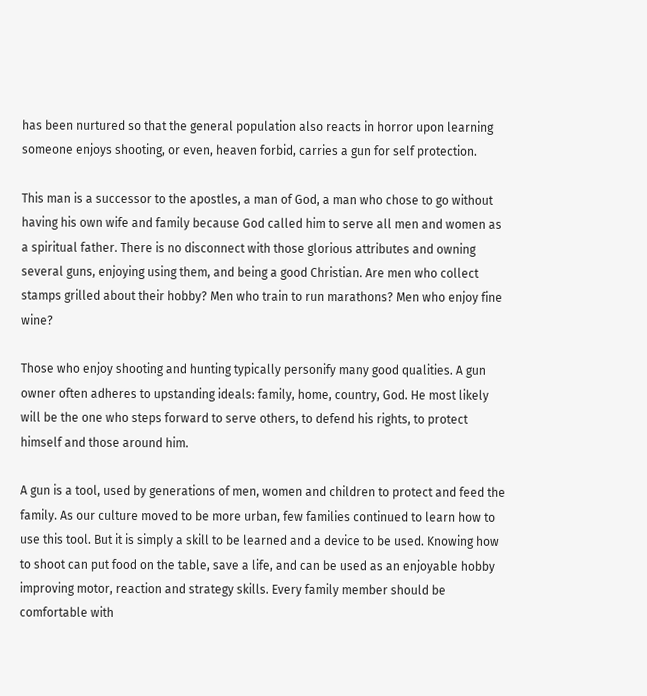has been nurtured so that the general population also reacts in horror upon learning someone enjoys shooting, or even, heaven forbid, carries a gun for self protection.

This man is a successor to the apostles, a man of God, a man who chose to go without having his own wife and family because God called him to serve all men and women as a spiritual father. There is no disconnect with those glorious attributes and owning several guns, enjoying using them, and being a good Christian. Are men who collect stamps grilled about their hobby? Men who train to run marathons? Men who enjoy fine wine?

Those who enjoy shooting and hunting typically personify many good qualities. A gun owner often adheres to upstanding ideals: family, home, country, God. He most likely will be the one who steps forward to serve others, to defend his rights, to protect himself and those around him.

A gun is a tool, used by generations of men, women and children to protect and feed the family. As our culture moved to be more urban, few families continued to learn how to use this tool. But it is simply a skill to be learned and a device to be used. Knowing how to shoot can put food on the table, save a life, and can be used as an enjoyable hobby improving motor, reaction and strategy skills. Every family member should be comfortable with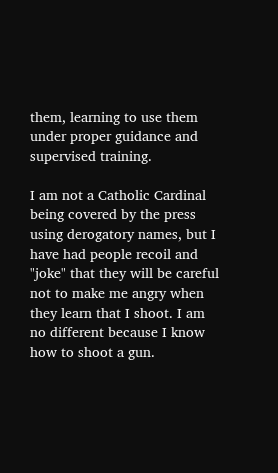them, learning to use them under proper guidance and supervised training.

I am not a Catholic Cardinal being covered by the press using derogatory names, but I have had people recoil and "joke" that they will be careful not to make me angry when they learn that I shoot. I am no different because I know how to shoot a gun.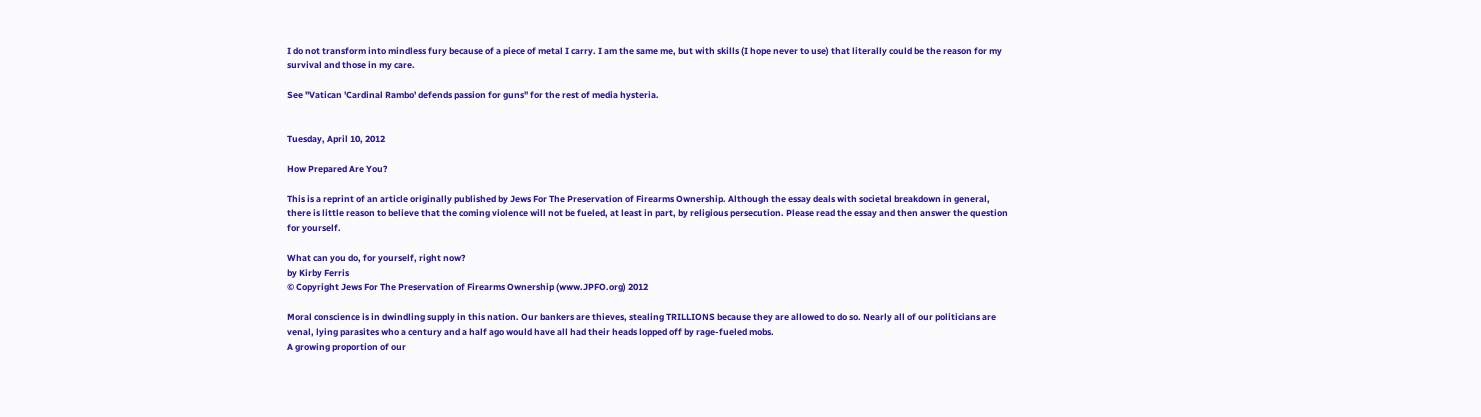I do not transform into mindless fury because of a piece of metal I carry. I am the same me, but with skills (I hope never to use) that literally could be the reason for my survival and those in my care.

See "Vatican 'Cardinal Rambo' defends passion for guns" for the rest of media hysteria.


Tuesday, April 10, 2012

How Prepared Are You?

This is a reprint of an article originally published by Jews For The Preservation of Firearms Ownership. Although the essay deals with societal breakdown in general, there is little reason to believe that the coming violence will not be fueled, at least in part, by religious persecution. Please read the essay and then answer the question for yourself.

What can you do, for yourself, right now?
by Kirby Ferris
© Copyright Jews For The Preservation of Firearms Ownership (www.JPFO.org) 2012

Moral conscience is in dwindling supply in this nation. Our bankers are thieves, stealing TRILLIONS because they are allowed to do so. Nearly all of our politicians are venal, lying parasites who a century and a half ago would have all had their heads lopped off by rage-fueled mobs.
A growing proportion of our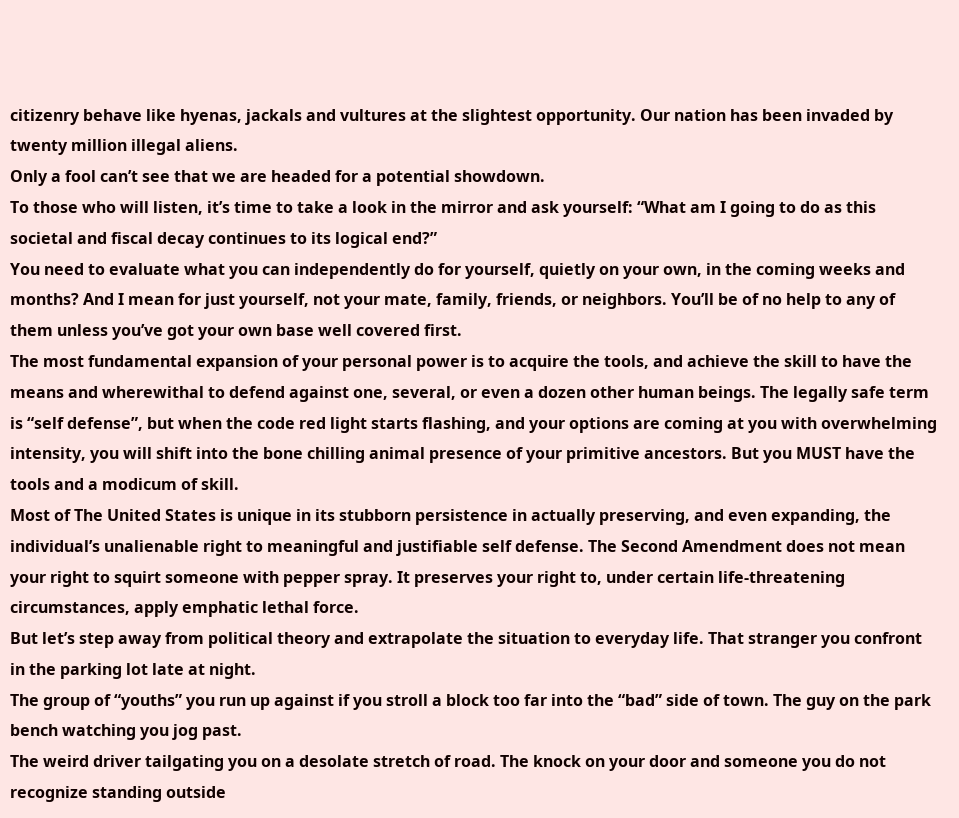citizenry behave like hyenas, jackals and vultures at the slightest opportunity. Our nation has been invaded by twenty million illegal aliens.
Only a fool can’t see that we are headed for a potential showdown.
To those who will listen, it’s time to take a look in the mirror and ask yourself: “What am I going to do as this societal and fiscal decay continues to its logical end?”
You need to evaluate what you can independently do for yourself, quietly on your own, in the coming weeks and months? And I mean for just yourself, not your mate, family, friends, or neighbors. You’ll be of no help to any of them unless you’ve got your own base well covered first.
The most fundamental expansion of your personal power is to acquire the tools, and achieve the skill to have the means and wherewithal to defend against one, several, or even a dozen other human beings. The legally safe term is “self defense”, but when the code red light starts flashing, and your options are coming at you with overwhelming intensity, you will shift into the bone chilling animal presence of your primitive ancestors. But you MUST have the tools and a modicum of skill.
Most of The United States is unique in its stubborn persistence in actually preserving, and even expanding, the individual’s unalienable right to meaningful and justifiable self defense. The Second Amendment does not mean your right to squirt someone with pepper spray. It preserves your right to, under certain life-threatening circumstances, apply emphatic lethal force.
But let’s step away from political theory and extrapolate the situation to everyday life. That stranger you confront in the parking lot late at night.
The group of “youths” you run up against if you stroll a block too far into the “bad” side of town. The guy on the park bench watching you jog past.
The weird driver tailgating you on a desolate stretch of road. The knock on your door and someone you do not recognize standing outside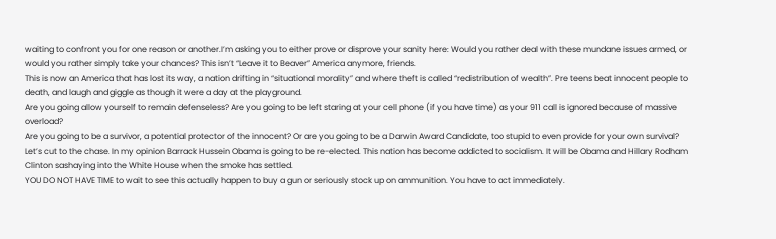waiting to confront you for one reason or another.I’m asking you to either prove or disprove your sanity here: Would you rather deal with these mundane issues armed, or would you rather simply take your chances? This isn’t “Leave it to Beaver” America anymore, friends.
This is now an America that has lost its way, a nation drifting in “situational morality” and where theft is called “redistribution of wealth”. Pre teens beat innocent people to death, and laugh and giggle as though it were a day at the playground.
Are you going allow yourself to remain defenseless? Are you going to be left staring at your cell phone (if you have time) as your 911 call is ignored because of massive overload?
Are you going to be a survivor, a potential protector of the innocent? Or are you going to be a Darwin Award Candidate, too stupid to even provide for your own survival?
Let’s cut to the chase. In my opinion Barrack Hussein Obama is going to be re-elected. This nation has become addicted to socialism. It will be Obama and Hillary Rodham Clinton sashaying into the White House when the smoke has settled.
YOU DO NOT HAVE TIME to wait to see this actually happen to buy a gun or seriously stock up on ammunition. You have to act immediately.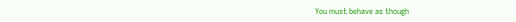You must behave as though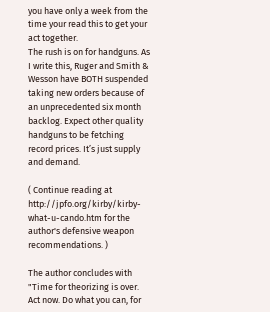you have only a week from the time your read this to get your act together.
The rush is on for handguns. As I write this, Ruger and Smith & Wesson have BOTH suspended taking new orders because of an unprecedented six month backlog. Expect other quality handguns to be fetching record prices. It’s just supply and demand.

( Continue reading at http://jpfo.org/kirby/kirby-what-u-cando.htm for the author's defensive weapon recommendations. )

The author concludes with "Time for theorizing is over. Act now. Do what you can, for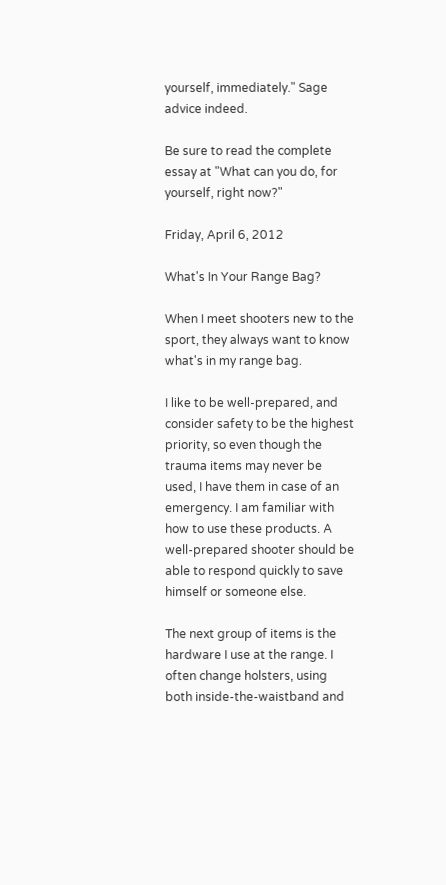yourself, immediately." Sage advice indeed.

Be sure to read the complete essay at "What can you do, for yourself, right now?"

Friday, April 6, 2012

What's In Your Range Bag?

When I meet shooters new to the sport, they always want to know what's in my range bag.

I like to be well-prepared, and consider safety to be the highest priority, so even though the trauma items may never be used, I have them in case of an emergency. I am familiar with how to use these products. A well-prepared shooter should be able to respond quickly to save himself or someone else.

The next group of items is the hardware I use at the range. I often change holsters, using both inside-the-waistband and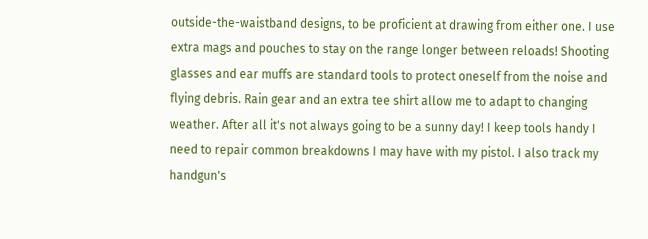outside-the-waistband designs, to be proficient at drawing from either one. I use extra mags and pouches to stay on the range longer between reloads! Shooting glasses and ear muffs are standard tools to protect oneself from the noise and flying debris. Rain gear and an extra tee shirt allow me to adapt to changing weather. After all it's not always going to be a sunny day! I keep tools handy I need to repair common breakdowns I may have with my pistol. I also track my handgun's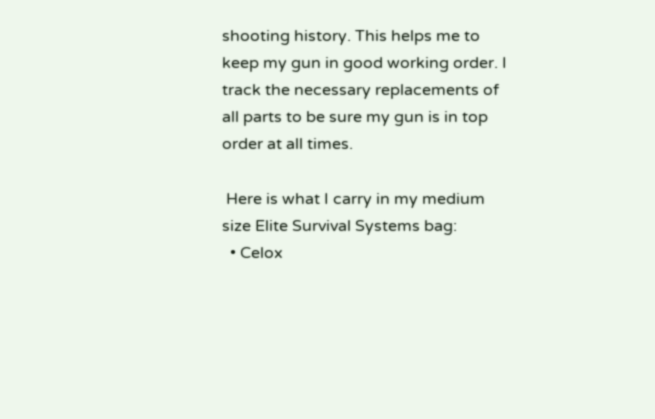shooting history. This helps me to keep my gun in good working order. I track the necessary replacements of all parts to be sure my gun is in top order at all times.

 Here is what I carry in my medium size Elite Survival Systems bag:
  • Celox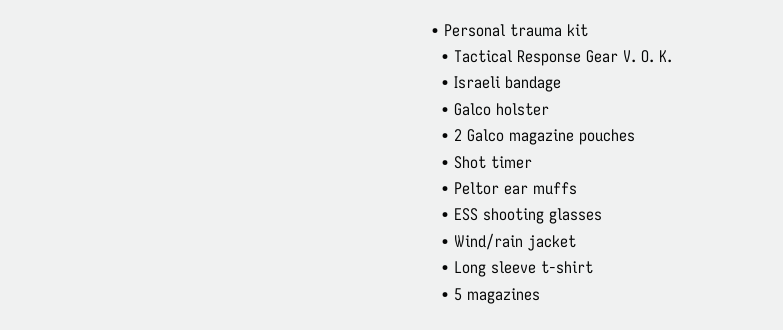• Personal trauma kit
  • Tactical Response Gear V. O. K.
  • Israeli bandage
  • Galco holster
  • 2 Galco magazine pouches
  • Shot timer
  • Peltor ear muffs
  • ESS shooting glasses
  • Wind/rain jacket
  • Long sleeve t-shirt
  • 5 magazines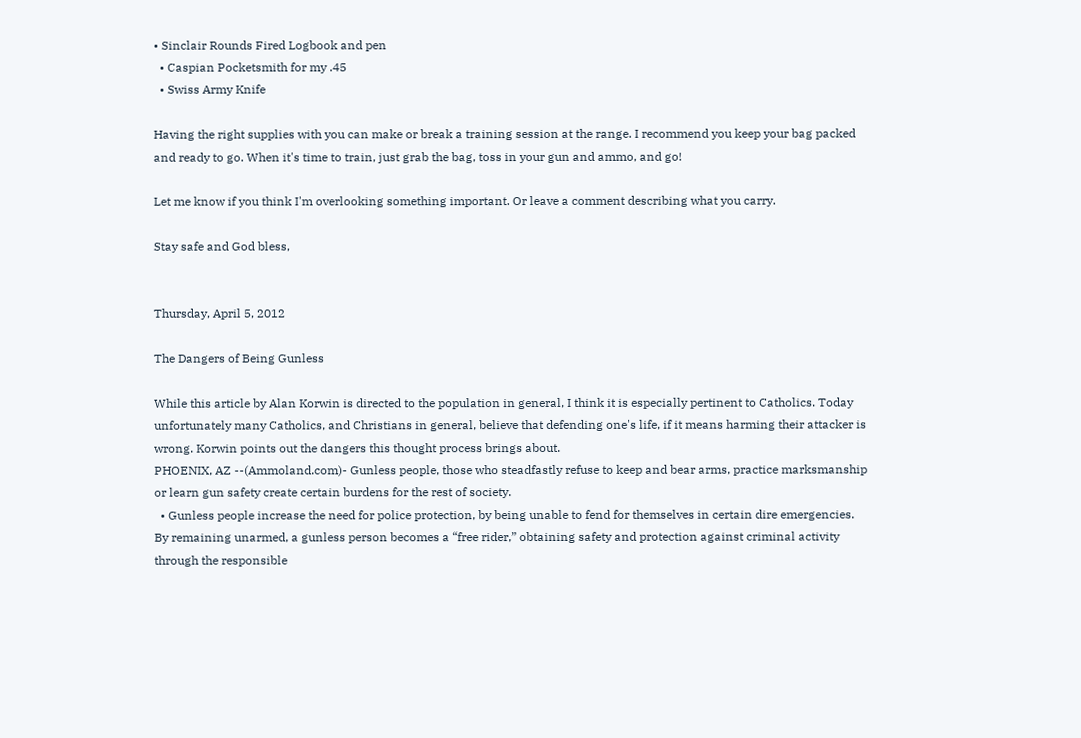• Sinclair Rounds Fired Logbook and pen
  • Caspian Pocketsmith for my .45
  • Swiss Army Knife

Having the right supplies with you can make or break a training session at the range. I recommend you keep your bag packed and ready to go. When it's time to train, just grab the bag, toss in your gun and ammo, and go!

Let me know if you think I'm overlooking something important. Or leave a comment describing what you carry.

Stay safe and God bless,


Thursday, April 5, 2012

The Dangers of Being Gunless

While this article by Alan Korwin is directed to the population in general, I think it is especially pertinent to Catholics. Today unfortunately many Catholics, and Christians in general, believe that defending one's life, if it means harming their attacker is wrong. Korwin points out the dangers this thought process brings about.
PHOENIX, AZ --(Ammoland.com)- Gunless people, those who steadfastly refuse to keep and bear arms, practice marksmanship or learn gun safety create certain burdens for the rest of society.
  • Gunless people increase the need for police protection, by being unable to fend for themselves in certain dire emergencies. By remaining unarmed, a gunless person becomes a “free rider,” obtaining safety and protection against criminal activity through the responsible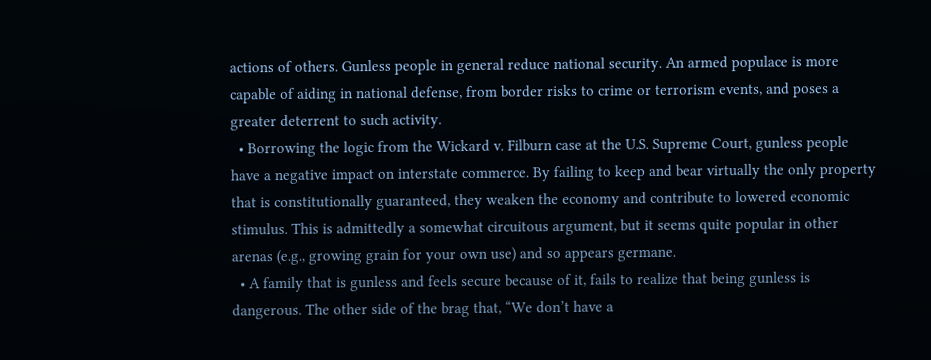actions of others. Gunless people in general reduce national security. An armed populace is more capable of aiding in national defense, from border risks to crime or terrorism events, and poses a greater deterrent to such activity.
  • Borrowing the logic from the Wickard v. Filburn case at the U.S. Supreme Court, gunless people have a negative impact on interstate commerce. By failing to keep and bear virtually the only property that is constitutionally guaranteed, they weaken the economy and contribute to lowered economic stimulus. This is admittedly a somewhat circuitous argument, but it seems quite popular in other arenas (e.g., growing grain for your own use) and so appears germane.
  • A family that is gunless and feels secure because of it, fails to realize that being gunless is dangerous. The other side of the brag that, “We don’t have a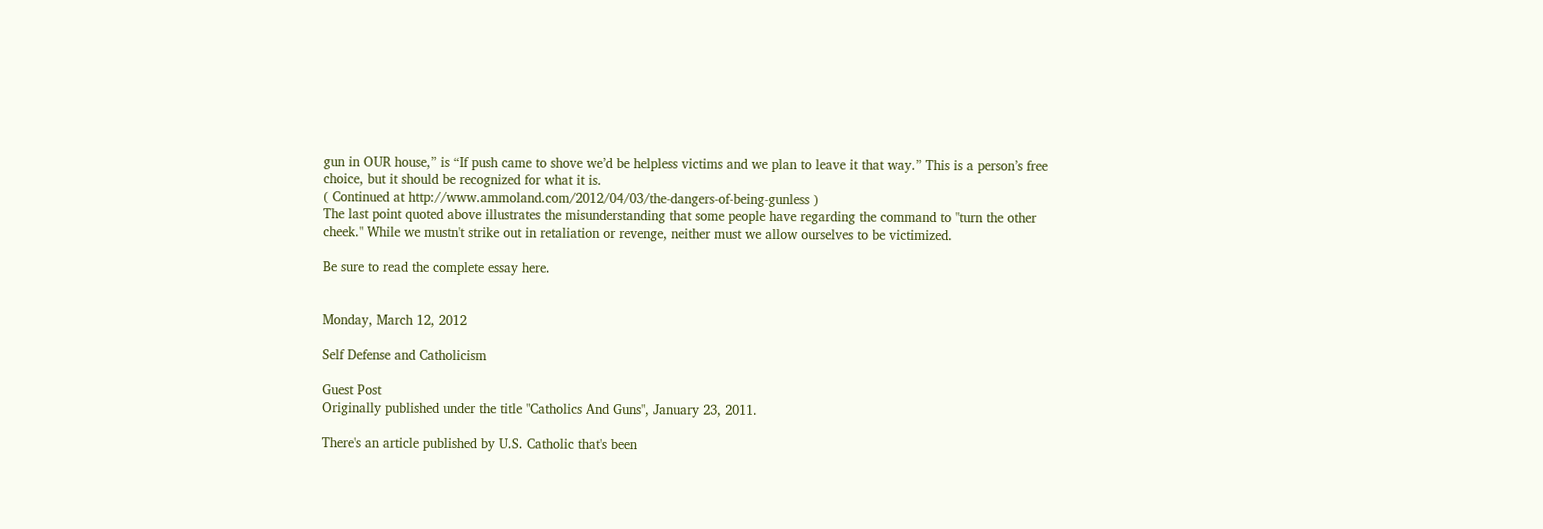gun in OUR house,” is “If push came to shove we’d be helpless victims and we plan to leave it that way.” This is a person’s free choice, but it should be recognized for what it is.
( Continued at http://www.ammoland.com/2012/04/03/the-dangers-of-being-gunless )
The last point quoted above illustrates the misunderstanding that some people have regarding the command to "turn the other cheek." While we mustn't strike out in retaliation or revenge, neither must we allow ourselves to be victimized.

Be sure to read the complete essay here.


Monday, March 12, 2012

Self Defense and Catholicism

Guest Post
Originally published under the title "Catholics And Guns", January 23, 2011.

There's an article published by U.S. Catholic that's been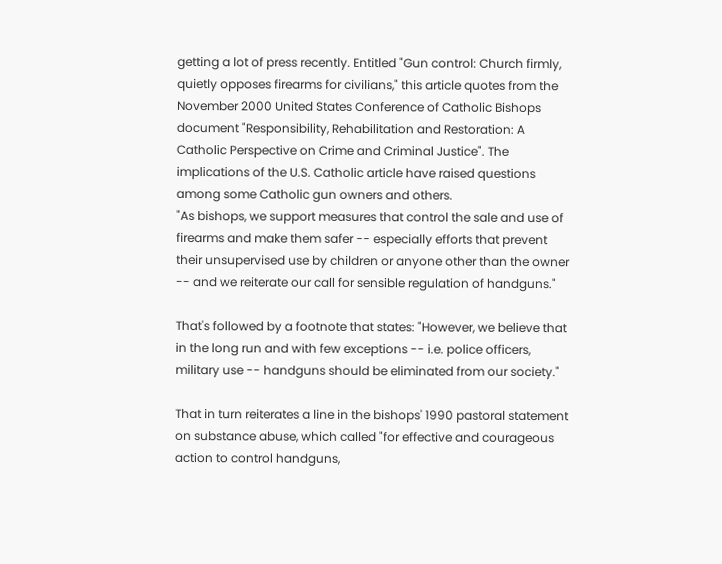getting a lot of press recently. Entitled "Gun control: Church firmly, quietly opposes firearms for civilians," this article quotes from the November 2000 United States Conference of Catholic Bishops document "Responsibility, Rehabilitation and Restoration: A Catholic Perspective on Crime and Criminal Justice". The implications of the U.S. Catholic article have raised questions among some Catholic gun owners and others.
"As bishops, we support measures that control the sale and use of firearms and make them safer -- especially efforts that prevent their unsupervised use by children or anyone other than the owner -- and we reiterate our call for sensible regulation of handguns."

That's followed by a footnote that states: "However, we believe that in the long run and with few exceptions -- i.e. police officers, military use -- handguns should be eliminated from our society."

That in turn reiterates a line in the bishops' 1990 pastoral statement on substance abuse, which called "for effective and courageous action to control handguns,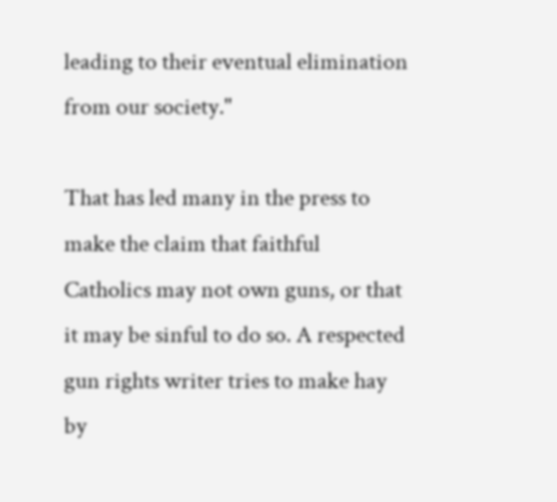leading to their eventual elimination from our society."

That has led many in the press to make the claim that faithful Catholics may not own guns, or that it may be sinful to do so. A respected gun rights writer tries to make hay by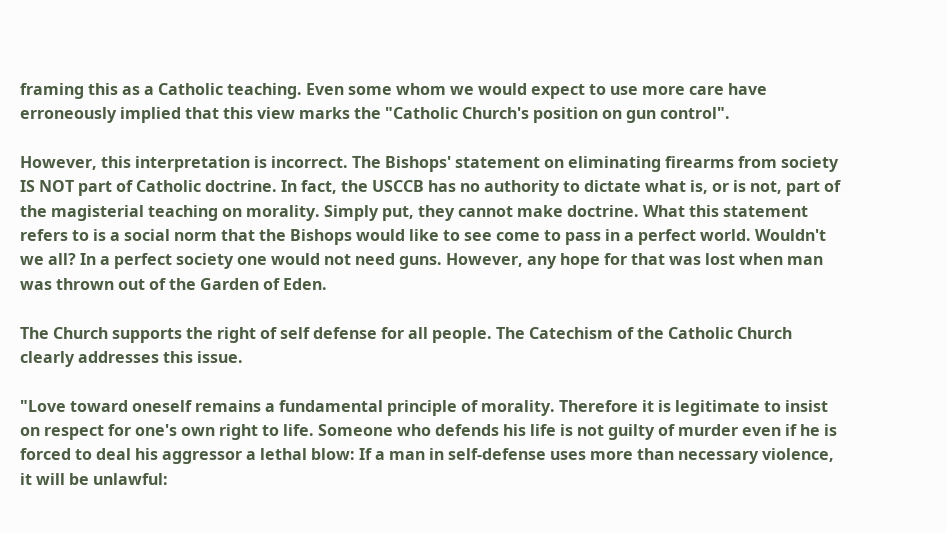framing this as a Catholic teaching. Even some whom we would expect to use more care have erroneously implied that this view marks the "Catholic Church's position on gun control".

However, this interpretation is incorrect. The Bishops' statement on eliminating firearms from society IS NOT part of Catholic doctrine. In fact, the USCCB has no authority to dictate what is, or is not, part of the magisterial teaching on morality. Simply put, they cannot make doctrine. What this statement refers to is a social norm that the Bishops would like to see come to pass in a perfect world. Wouldn't we all? In a perfect society one would not need guns. However, any hope for that was lost when man was thrown out of the Garden of Eden.

The Church supports the right of self defense for all people. The Catechism of the Catholic Church clearly addresses this issue.

"Love toward oneself remains a fundamental principle of morality. Therefore it is legitimate to insist on respect for one's own right to life. Someone who defends his life is not guilty of murder even if he is forced to deal his aggressor a lethal blow: If a man in self-defense uses more than necessary violence, it will be unlawful: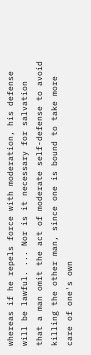whereas if he repels force with moderation, his defense will be lawful. ... Nor is it necessary for salvation that a man omit the act of moderate self-defense to avoid killing the other man, since one is bound to take more care of one's own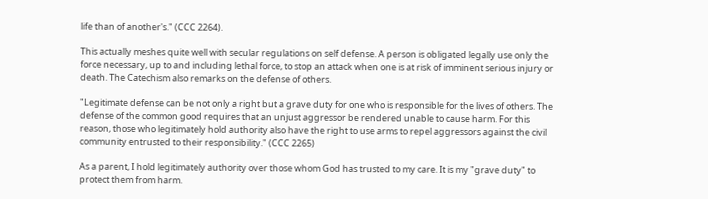life than of another's." (CCC 2264).

This actually meshes quite well with secular regulations on self defense. A person is obligated legally use only the force necessary, up to and including lethal force, to stop an attack when one is at risk of imminent serious injury or death. The Catechism also remarks on the defense of others.

"Legitimate defense can be not only a right but a grave duty for one who is responsible for the lives of others. The defense of the common good requires that an unjust aggressor be rendered unable to cause harm. For this reason, those who legitimately hold authority also have the right to use arms to repel aggressors against the civil community entrusted to their responsibility." (CCC 2265)

As a parent, I hold legitimately authority over those whom God has trusted to my care. It is my "grave duty" to protect them from harm.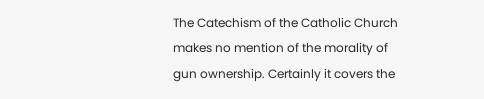The Catechism of the Catholic Church makes no mention of the morality of gun ownership. Certainly it covers the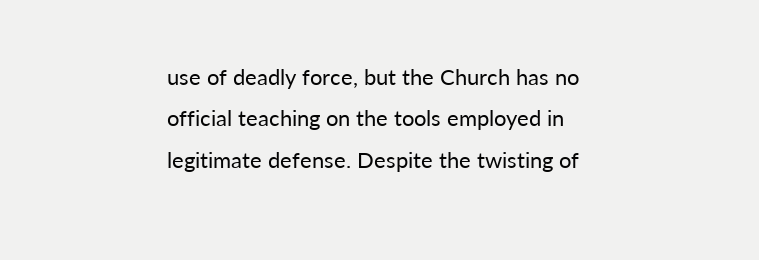use of deadly force, but the Church has no official teaching on the tools employed in legitimate defense. Despite the twisting of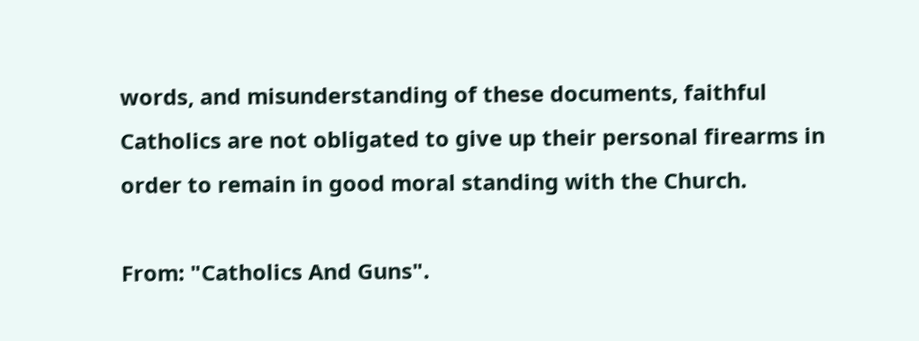words, and misunderstanding of these documents, faithful Catholics are not obligated to give up their personal firearms in order to remain in good moral standing with the Church.

From: "Catholics And Guns".